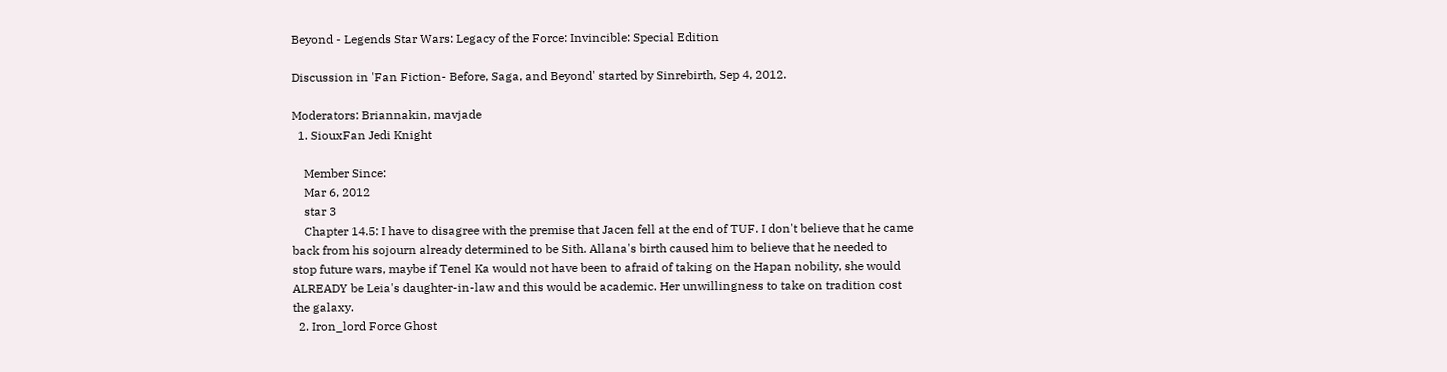Beyond - Legends Star Wars: Legacy of the Force: Invincible: Special Edition

Discussion in 'Fan Fiction- Before, Saga, and Beyond' started by Sinrebirth, Sep 4, 2012.

Moderators: Briannakin, mavjade
  1. SiouxFan Jedi Knight

    Member Since:
    Mar 6, 2012
    star 3
    Chapter 14.5: I have to disagree with the premise that Jacen fell at the end of TUF. I don't believe that he came back from his sojourn already determined to be Sith. Allana's birth caused him to believe that he needed to stop future wars, maybe if Tenel Ka would not have been to afraid of taking on the Hapan nobility, she would ALREADY be Leia's daughter-in-law and this would be academic. Her unwillingness to take on tradition cost the galaxy.
  2. Iron_lord Force Ghost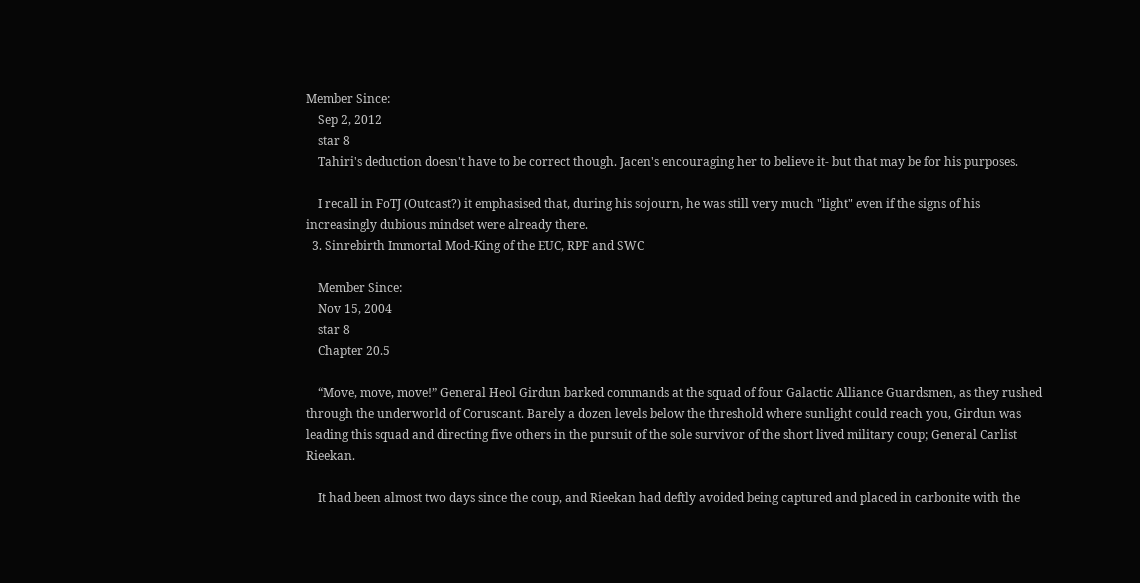Member Since:
    Sep 2, 2012
    star 8
    Tahiri's deduction doesn't have to be correct though. Jacen's encouraging her to believe it- but that may be for his purposes.

    I recall in FoTJ (Outcast?) it emphasised that, during his sojourn, he was still very much "light" even if the signs of his increasingly dubious mindset were already there.
  3. Sinrebirth Immortal Mod-King of the EUC, RPF and SWC

    Member Since:
    Nov 15, 2004
    star 8
    Chapter 20.5

    “Move, move, move!” General Heol Girdun barked commands at the squad of four Galactic Alliance Guardsmen, as they rushed through the underworld of Coruscant. Barely a dozen levels below the threshold where sunlight could reach you, Girdun was leading this squad and directing five others in the pursuit of the sole survivor of the short lived military coup; General Carlist Rieekan.

    It had been almost two days since the coup, and Rieekan had deftly avoided being captured and placed in carbonite with the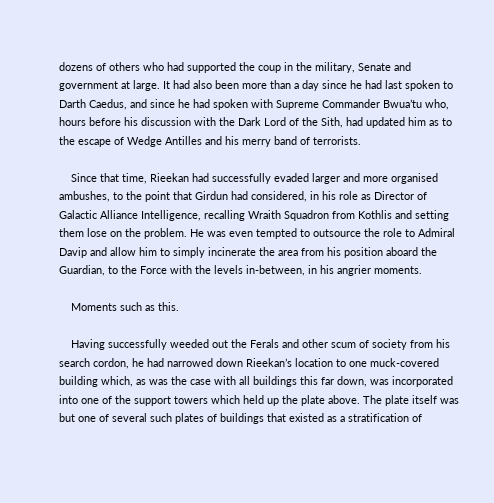dozens of others who had supported the coup in the military, Senate and government at large. It had also been more than a day since he had last spoken to Darth Caedus, and since he had spoken with Supreme Commander Bwua’tu who, hours before his discussion with the Dark Lord of the Sith, had updated him as to the escape of Wedge Antilles and his merry band of terrorists.

    Since that time, Rieekan had successfully evaded larger and more organised ambushes, to the point that Girdun had considered, in his role as Director of Galactic Alliance Intelligence, recalling Wraith Squadron from Kothlis and setting them lose on the problem. He was even tempted to outsource the role to Admiral Davip and allow him to simply incinerate the area from his position aboard the Guardian, to the Force with the levels in-between, in his angrier moments.

    Moments such as this.

    Having successfully weeded out the Ferals and other scum of society from his search cordon, he had narrowed down Rieekan’s location to one muck-covered building which, as was the case with all buildings this far down, was incorporated into one of the support towers which held up the plate above. The plate itself was but one of several such plates of buildings that existed as a stratification of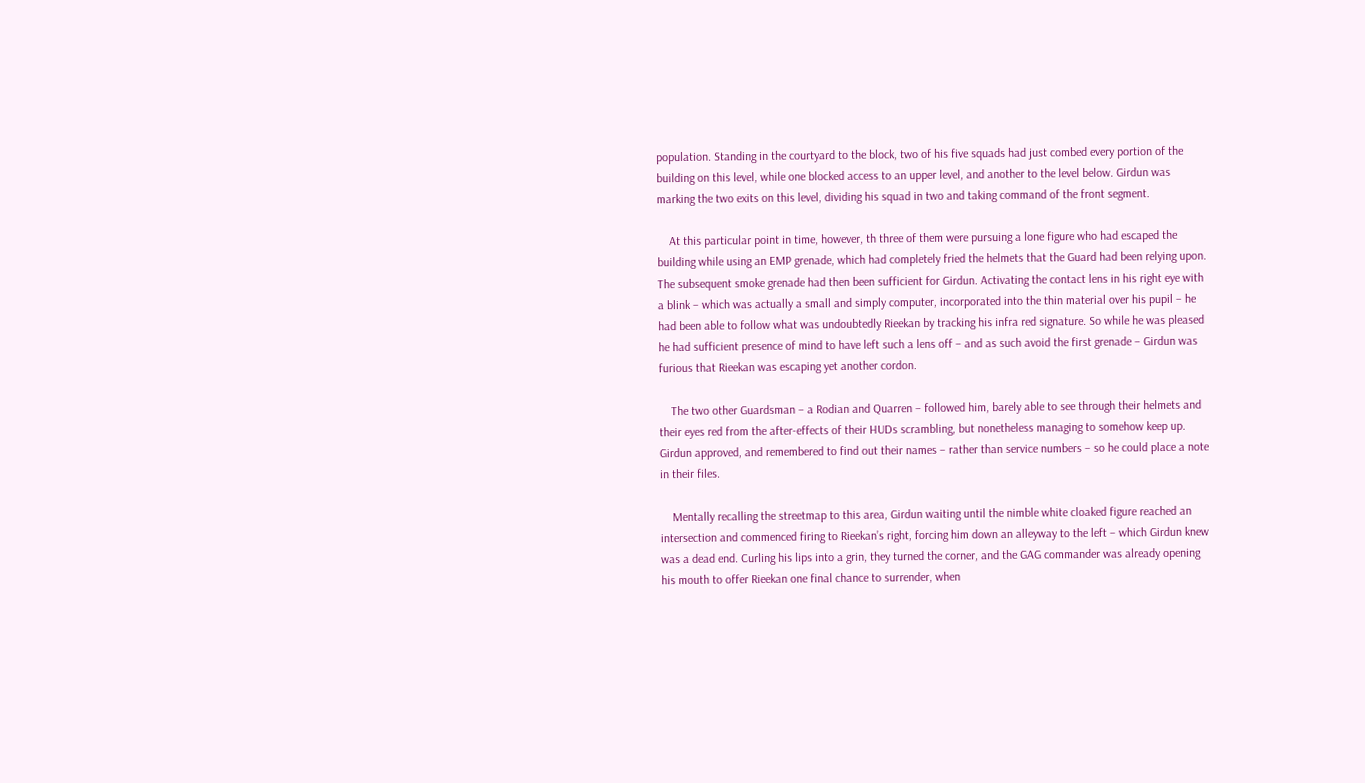population. Standing in the courtyard to the block, two of his five squads had just combed every portion of the building on this level, while one blocked access to an upper level, and another to the level below. Girdun was marking the two exits on this level, dividing his squad in two and taking command of the front segment.

    At this particular point in time, however, th three of them were pursuing a lone figure who had escaped the building while using an EMP grenade, which had completely fried the helmets that the Guard had been relying upon. The subsequent smoke grenade had then been sufficient for Girdun. Activating the contact lens in his right eye with a blink – which was actually a small and simply computer, incorporated into the thin material over his pupil – he had been able to follow what was undoubtedly Rieekan by tracking his infra red signature. So while he was pleased he had sufficient presence of mind to have left such a lens off – and as such avoid the first grenade – Girdun was furious that Rieekan was escaping yet another cordon.

    The two other Guardsman – a Rodian and Quarren – followed him, barely able to see through their helmets and their eyes red from the after-effects of their HUDs scrambling, but nonetheless managing to somehow keep up. Girdun approved, and remembered to find out their names – rather than service numbers – so he could place a note in their files.

    Mentally recalling the streetmap to this area, Girdun waiting until the nimble white cloaked figure reached an intersection and commenced firing to Rieekan’s right, forcing him down an alleyway to the left – which Girdun knew was a dead end. Curling his lips into a grin, they turned the corner, and the GAG commander was already opening his mouth to offer Rieekan one final chance to surrender, when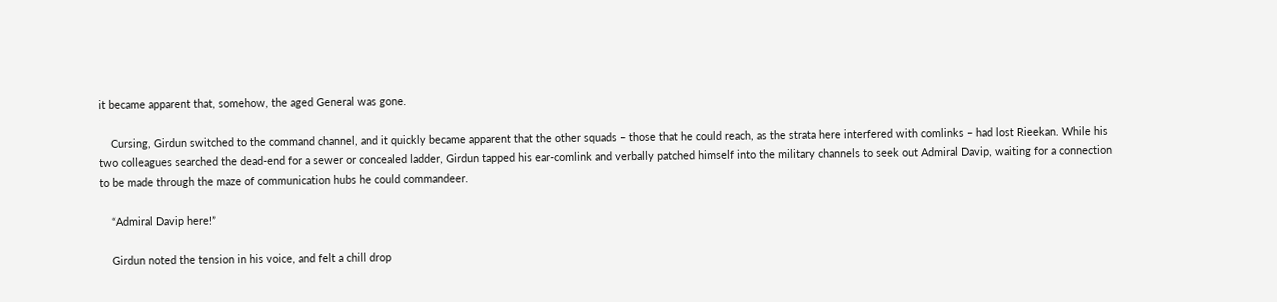it became apparent that, somehow, the aged General was gone.

    Cursing, Girdun switched to the command channel, and it quickly became apparent that the other squads – those that he could reach, as the strata here interfered with comlinks – had lost Rieekan. While his two colleagues searched the dead-end for a sewer or concealed ladder, Girdun tapped his ear-comlink and verbally patched himself into the military channels to seek out Admiral Davip, waiting for a connection to be made through the maze of communication hubs he could commandeer.

    “Admiral Davip here!”

    Girdun noted the tension in his voice, and felt a chill drop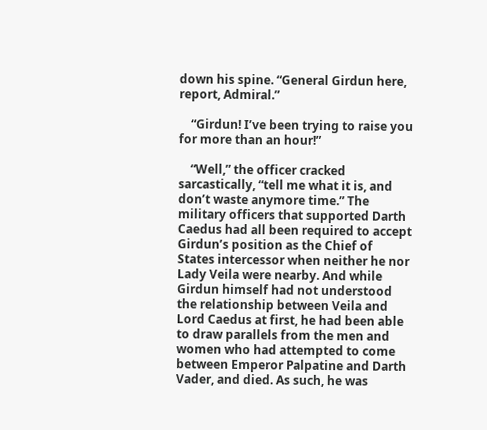down his spine. “General Girdun here, report, Admiral.”

    “Girdun! I’ve been trying to raise you for more than an hour!”

    “Well,” the officer cracked sarcastically, “tell me what it is, and don’t waste anymore time.” The military officers that supported Darth Caedus had all been required to accept Girdun’s position as the Chief of States intercessor when neither he nor Lady Veila were nearby. And while Girdun himself had not understood the relationship between Veila and Lord Caedus at first, he had been able to draw parallels from the men and women who had attempted to come between Emperor Palpatine and Darth Vader, and died. As such, he was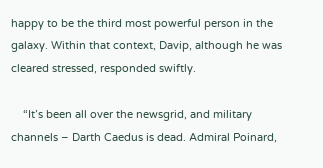happy to be the third most powerful person in the galaxy. Within that context, Davip, although he was cleared stressed, responded swiftly.

    “It’s been all over the newsgrid, and military channels – Darth Caedus is dead. Admiral Poinard,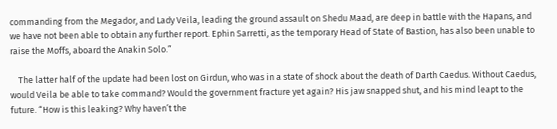commanding from the Megador, and Lady Veila, leading the ground assault on Shedu Maad, are deep in battle with the Hapans, and we have not been able to obtain any further report. Ephin Sarretti, as the temporary Head of State of Bastion, has also been unable to raise the Moffs, aboard the Anakin Solo.”

    The latter half of the update had been lost on Girdun, who was in a state of shock about the death of Darth Caedus. Without Caedus, would Veila be able to take command? Would the government fracture yet again? His jaw snapped shut, and his mind leapt to the future. “How is this leaking? Why haven’t the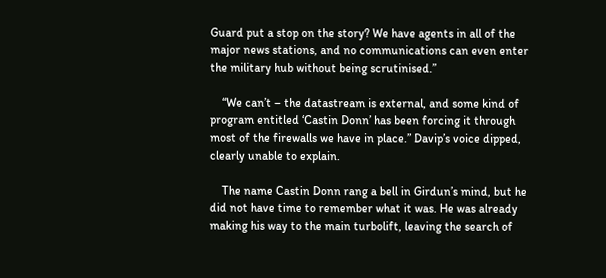Guard put a stop on the story? We have agents in all of the major news stations, and no communications can even enter the military hub without being scrutinised.”

    “We can’t – the datastream is external, and some kind of program entitled ‘Castin Donn’ has been forcing it through most of the firewalls we have in place.” Davip’s voice dipped, clearly unable to explain.

    The name Castin Donn rang a bell in Girdun’s mind, but he did not have time to remember what it was. He was already making his way to the main turbolift, leaving the search of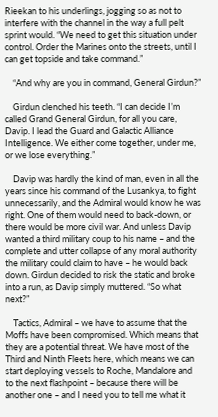Rieekan to his underlings, jogging so as not to interfere with the channel in the way a full pelt sprint would. “We need to get this situation under control. Order the Marines onto the streets, until I can get topside and take command.”

    “And why are you in command, General Girdun?”

    Girdun clenched his teeth. “I can decide I’m called Grand General Girdun, for all you care, Davip. I lead the Guard and Galactic Alliance Intelligence. We either come together, under me, or we lose everything.”

    Davip was hardly the kind of man, even in all the years since his command of the Lusankya, to fight unnecessarily, and the Admiral would know he was right. One of them would need to back-down, or there would be more civil war. And unless Davip wanted a third military coup to his name – and the complete and utter collapse of any moral authority the military could claim to have – he would back down. Girdun decided to risk the static and broke into a run, as Davip simply muttered. “So what next?”

    Tactics, Admiral – we have to assume that the Moffs have been compromised. Which means that they are a potential threat. We have most of the Third and Ninth Fleets here, which means we can start deploying vessels to Roche, Mandalore and to the next flashpoint – because there will be another one – and I need you to tell me what it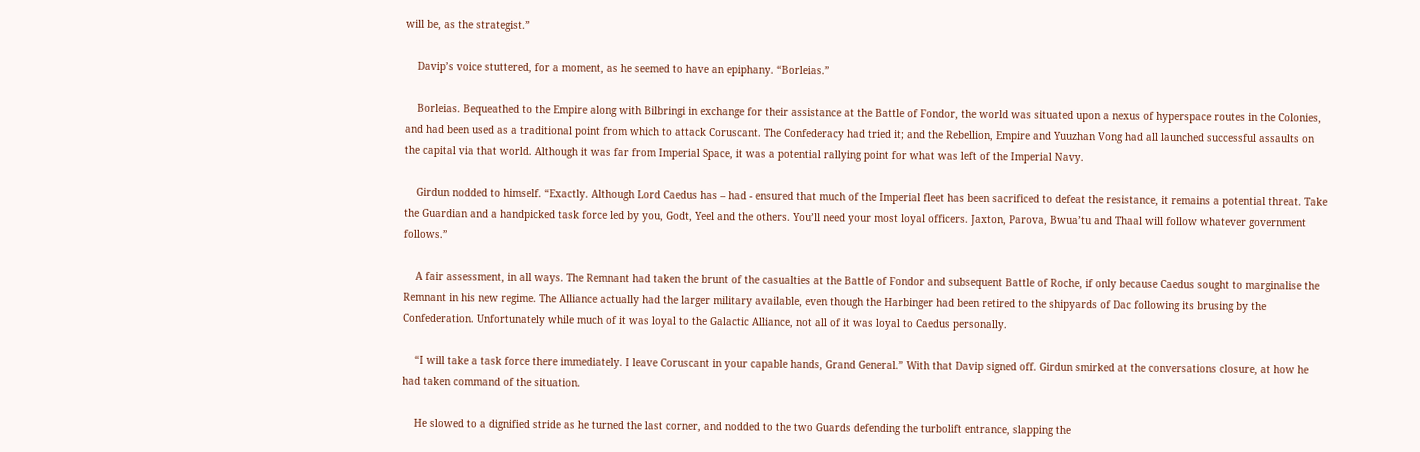will be, as the strategist.”

    Davip’s voice stuttered, for a moment, as he seemed to have an epiphany. “Borleias.”

    Borleias. Bequeathed to the Empire along with Bilbringi in exchange for their assistance at the Battle of Fondor, the world was situated upon a nexus of hyperspace routes in the Colonies, and had been used as a traditional point from which to attack Coruscant. The Confederacy had tried it; and the Rebellion, Empire and Yuuzhan Vong had all launched successful assaults on the capital via that world. Although it was far from Imperial Space, it was a potential rallying point for what was left of the Imperial Navy.

    Girdun nodded to himself. “Exactly. Although Lord Caedus has – had - ensured that much of the Imperial fleet has been sacrificed to defeat the resistance, it remains a potential threat. Take the Guardian and a handpicked task force led by you, Godt, Yeel and the others. You’ll need your most loyal officers. Jaxton, Parova, Bwua’tu and Thaal will follow whatever government follows.”

    A fair assessment, in all ways. The Remnant had taken the brunt of the casualties at the Battle of Fondor and subsequent Battle of Roche, if only because Caedus sought to marginalise the Remnant in his new regime. The Alliance actually had the larger military available, even though the Harbinger had been retired to the shipyards of Dac following its brusing by the Confederation. Unfortunately while much of it was loyal to the Galactic Alliance, not all of it was loyal to Caedus personally.

    “I will take a task force there immediately. I leave Coruscant in your capable hands, Grand General.” With that Davip signed off. Girdun smirked at the conversations closure, at how he had taken command of the situation.

    He slowed to a dignified stride as he turned the last corner, and nodded to the two Guards defending the turbolift entrance, slapping the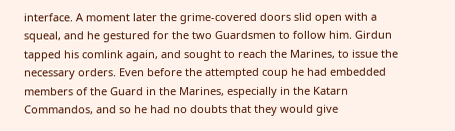interface. A moment later the grime-covered doors slid open with a squeal, and he gestured for the two Guardsmen to follow him. Girdun tapped his comlink again, and sought to reach the Marines, to issue the necessary orders. Even before the attempted coup he had embedded members of the Guard in the Marines, especially in the Katarn Commandos, and so he had no doubts that they would give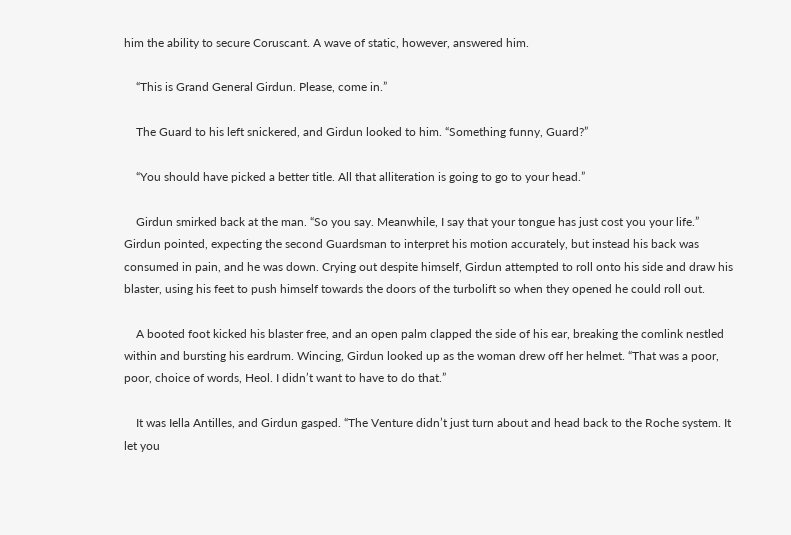him the ability to secure Coruscant. A wave of static, however, answered him.

    “This is Grand General Girdun. Please, come in.”

    The Guard to his left snickered, and Girdun looked to him. “Something funny, Guard?”

    “You should have picked a better title. All that alliteration is going to go to your head.”

    Girdun smirked back at the man. “So you say. Meanwhile, I say that your tongue has just cost you your life.” Girdun pointed, expecting the second Guardsman to interpret his motion accurately, but instead his back was consumed in pain, and he was down. Crying out despite himself, Girdun attempted to roll onto his side and draw his blaster, using his feet to push himself towards the doors of the turbolift so when they opened he could roll out.

    A booted foot kicked his blaster free, and an open palm clapped the side of his ear, breaking the comlink nestled within and bursting his eardrum. Wincing, Girdun looked up as the woman drew off her helmet. “That was a poor, poor, choice of words, Heol. I didn’t want to have to do that.”

    It was Iella Antilles, and Girdun gasped. “The Venture didn’t just turn about and head back to the Roche system. It let you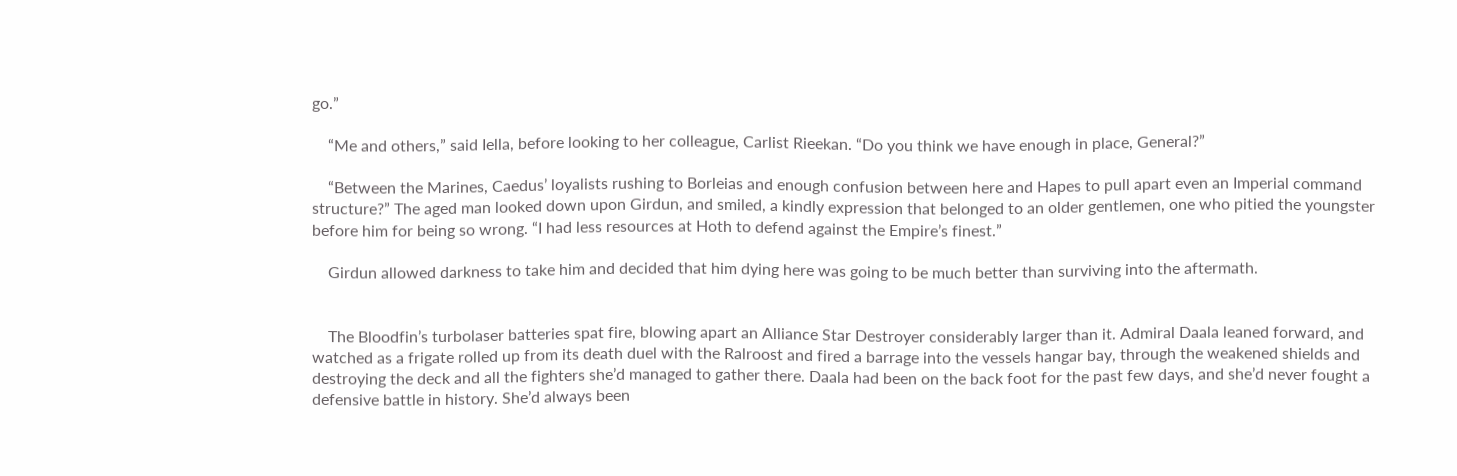go.”

    “Me and others,” said Iella, before looking to her colleague, Carlist Rieekan. “Do you think we have enough in place, General?”

    “Between the Marines, Caedus’ loyalists rushing to Borleias and enough confusion between here and Hapes to pull apart even an Imperial command structure?” The aged man looked down upon Girdun, and smiled, a kindly expression that belonged to an older gentlemen, one who pitied the youngster before him for being so wrong. “I had less resources at Hoth to defend against the Empire’s finest.”

    Girdun allowed darkness to take him and decided that him dying here was going to be much better than surviving into the aftermath.


    The Bloodfin’s turbolaser batteries spat fire, blowing apart an Alliance Star Destroyer considerably larger than it. Admiral Daala leaned forward, and watched as a frigate rolled up from its death duel with the Ralroost and fired a barrage into the vessels hangar bay, through the weakened shields and destroying the deck and all the fighters she’d managed to gather there. Daala had been on the back foot for the past few days, and she’d never fought a defensive battle in history. She’d always been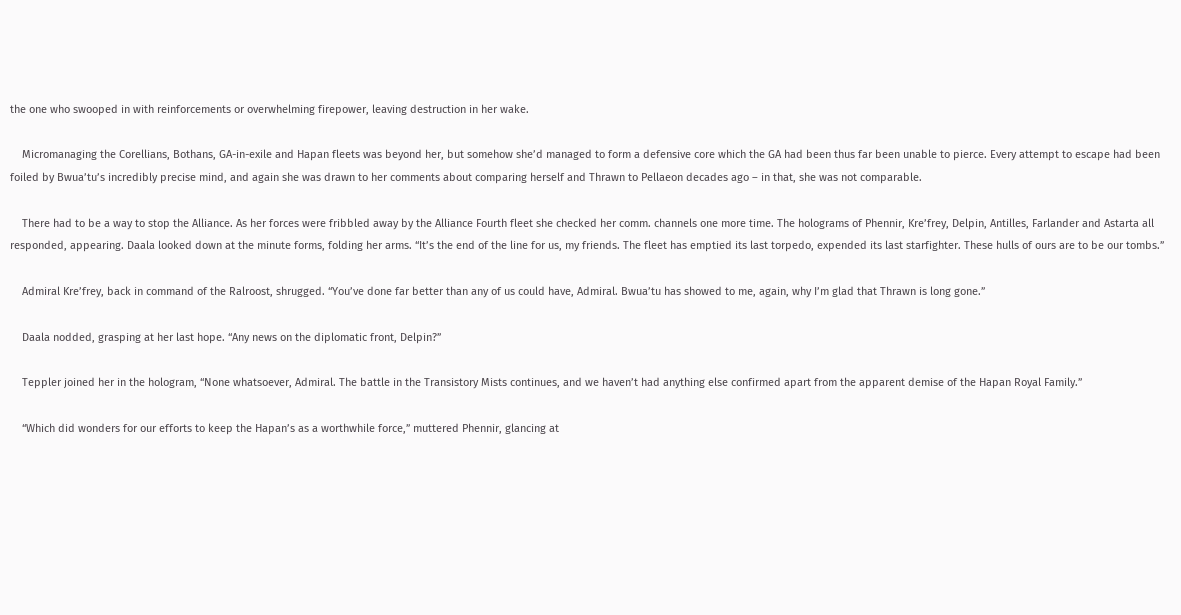the one who swooped in with reinforcements or overwhelming firepower, leaving destruction in her wake.

    Micromanaging the Corellians, Bothans, GA-in-exile and Hapan fleets was beyond her, but somehow she’d managed to form a defensive core which the GA had been thus far been unable to pierce. Every attempt to escape had been foiled by Bwua’tu’s incredibly precise mind, and again she was drawn to her comments about comparing herself and Thrawn to Pellaeon decades ago – in that, she was not comparable.

    There had to be a way to stop the Alliance. As her forces were fribbled away by the Alliance Fourth fleet she checked her comm. channels one more time. The holograms of Phennir, Kre’frey, Delpin, Antilles, Farlander and Astarta all responded, appearing. Daala looked down at the minute forms, folding her arms. “It’s the end of the line for us, my friends. The fleet has emptied its last torpedo, expended its last starfighter. These hulls of ours are to be our tombs.”

    Admiral Kre’frey, back in command of the Ralroost, shrugged. “You’ve done far better than any of us could have, Admiral. Bwua’tu has showed to me, again, why I’m glad that Thrawn is long gone.”

    Daala nodded, grasping at her last hope. “Any news on the diplomatic front, Delpin?”

    Teppler joined her in the hologram, “None whatsoever, Admiral. The battle in the Transistory Mists continues, and we haven’t had anything else confirmed apart from the apparent demise of the Hapan Royal Family.”

    “Which did wonders for our efforts to keep the Hapan’s as a worthwhile force,” muttered Phennir, glancing at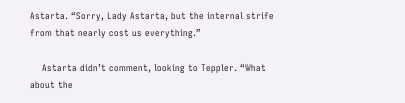Astarta. “Sorry, Lady Astarta, but the internal strife from that nearly cost us everything.”

    Astarta didn’t comment, looking to Teppler. “What about the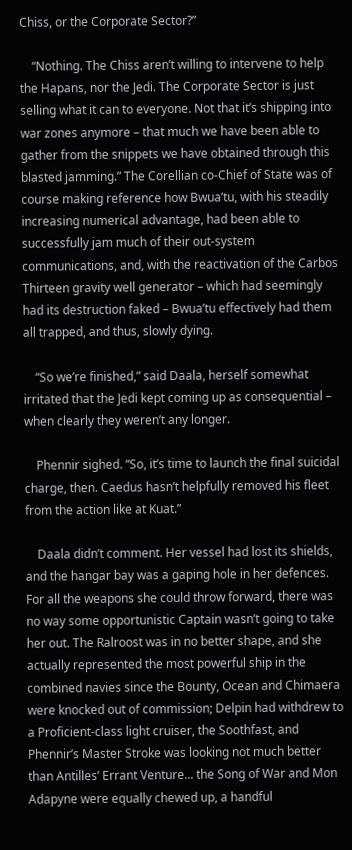Chiss, or the Corporate Sector?”

    “Nothing. The Chiss aren’t willing to intervene to help the Hapans, nor the Jedi. The Corporate Sector is just selling what it can to everyone. Not that it’s shipping into war zones anymore – that much we have been able to gather from the snippets we have obtained through this blasted jamming.” The Corellian co-Chief of State was of course making reference how Bwua’tu, with his steadily increasing numerical advantage, had been able to successfully jam much of their out-system communications, and, with the reactivation of the Carbos Thirteen gravity well generator – which had seemingly had its destruction faked – Bwua’tu effectively had them all trapped, and thus, slowly dying.

    “So we’re finished,” said Daala, herself somewhat irritated that the Jedi kept coming up as consequential – when clearly they weren’t any longer.

    Phennir sighed. “So, it’s time to launch the final suicidal charge, then. Caedus hasn’t helpfully removed his fleet from the action like at Kuat.”

    Daala didn’t comment. Her vessel had lost its shields, and the hangar bay was a gaping hole in her defences. For all the weapons she could throw forward, there was no way some opportunistic Captain wasn’t going to take her out. The Ralroost was in no better shape, and she actually represented the most powerful ship in the combined navies since the Bounty, Ocean and Chimaera were knocked out of commission; Delpin had withdrew to a Proficient-class light cruiser, the Soothfast, and Phennir’s Master Stroke was looking not much better than Antilles’ Errant Venture... the Song of War and Mon Adapyne were equally chewed up, a handful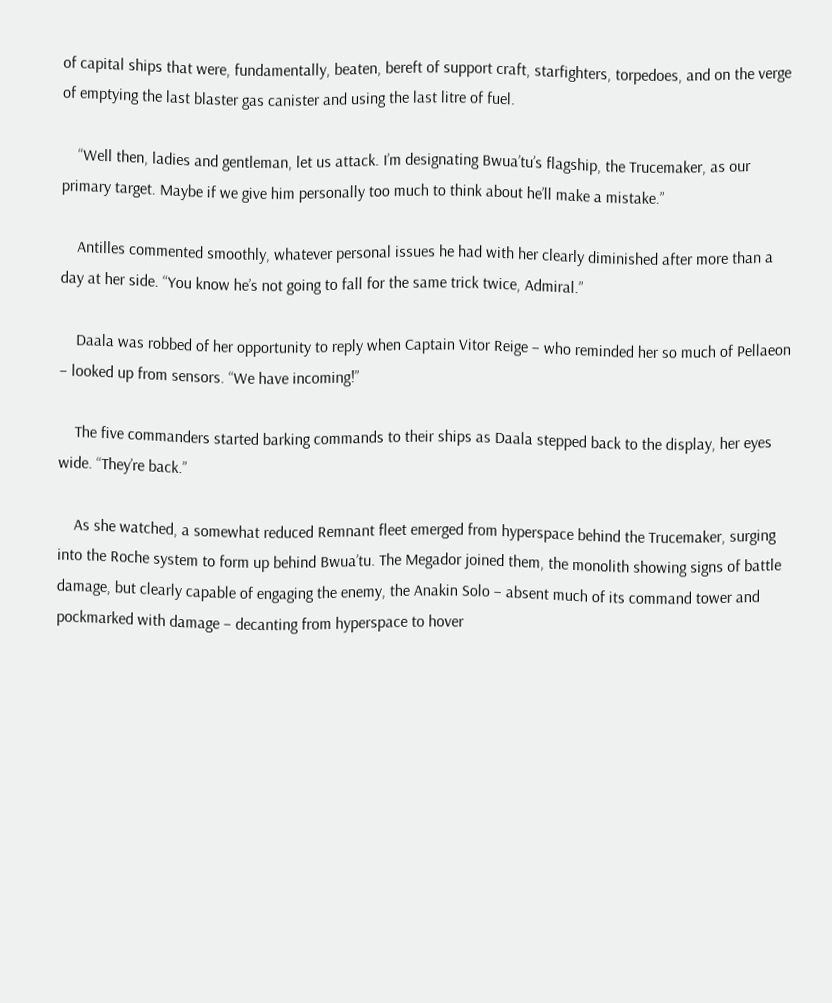of capital ships that were, fundamentally, beaten, bereft of support craft, starfighters, torpedoes, and on the verge of emptying the last blaster gas canister and using the last litre of fuel.

    “Well then, ladies and gentleman, let us attack. I’m designating Bwua’tu’s flagship, the Trucemaker, as our primary target. Maybe if we give him personally too much to think about he’ll make a mistake.”

    Antilles commented smoothly, whatever personal issues he had with her clearly diminished after more than a day at her side. “You know he’s not going to fall for the same trick twice, Admiral.”

    Daala was robbed of her opportunity to reply when Captain Vitor Reige – who reminded her so much of Pellaeon – looked up from sensors. “We have incoming!”

    The five commanders started barking commands to their ships as Daala stepped back to the display, her eyes wide. “They’re back.”

    As she watched, a somewhat reduced Remnant fleet emerged from hyperspace behind the Trucemaker, surging into the Roche system to form up behind Bwua’tu. The Megador joined them, the monolith showing signs of battle damage, but clearly capable of engaging the enemy, the Anakin Solo – absent much of its command tower and pockmarked with damage – decanting from hyperspace to hover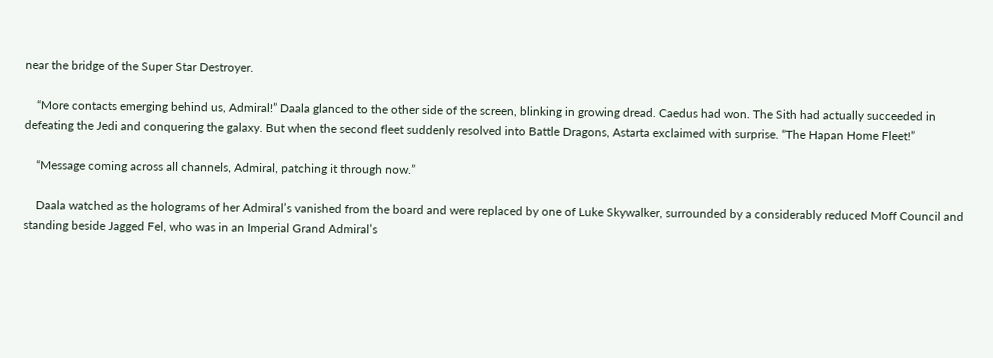near the bridge of the Super Star Destroyer.

    “More contacts emerging behind us, Admiral!” Daala glanced to the other side of the screen, blinking in growing dread. Caedus had won. The Sith had actually succeeded in defeating the Jedi and conquering the galaxy. But when the second fleet suddenly resolved into Battle Dragons, Astarta exclaimed with surprise. “The Hapan Home Fleet!”

    “Message coming across all channels, Admiral, patching it through now.”

    Daala watched as the holograms of her Admiral’s vanished from the board and were replaced by one of Luke Skywalker, surrounded by a considerably reduced Moff Council and standing beside Jagged Fel, who was in an Imperial Grand Admiral’s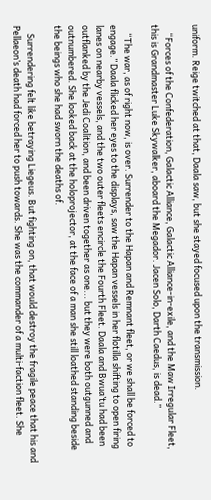uniform. Reige twitched at that, Daala saw, but she stayed focused upon the transmission.

    “Forces of the Confederation, Galactic Alliance, Galactic Alliance-in-exile, and the Maw Irregular Fleet, this is Grandmaster Luke Skywalker, aboard the Megador. Jacen Solo, Darth Caedus, is dead.”

    “The war, as of right now, is over. Surrender to the Hapan and Remnant fleet, or we shall be forced to engage.” Daala flicked her eyes to the displays, saw the Hapan vessels in her flotilla shifting to open firing lanes on nearby vessels, and the two outer fleets encircle the Fourth Fleet. Daala and Bwua’tu had been outflanked by the Jedi Coalition, and been driven together as one... but they were both outgunned and outnumbered. She looked back at the holoprojector, at the face of a man she still loathed standing beside the beings who she had sworn the deaths of.

    Surrendering felt like betraying Liegeus. But fighting on, that would destroy the fragile peace that his and Pellaeon’s death had forced her to push towards. She was the commander of a multi-faction fleet. She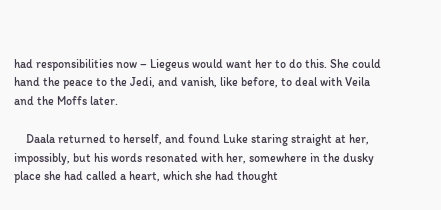had responsibilities now – Liegeus would want her to do this. She could hand the peace to the Jedi, and vanish, like before, to deal with Veila and the Moffs later.

    Daala returned to herself, and found Luke staring straight at her, impossibly, but his words resonated with her, somewhere in the dusky place she had called a heart, which she had thought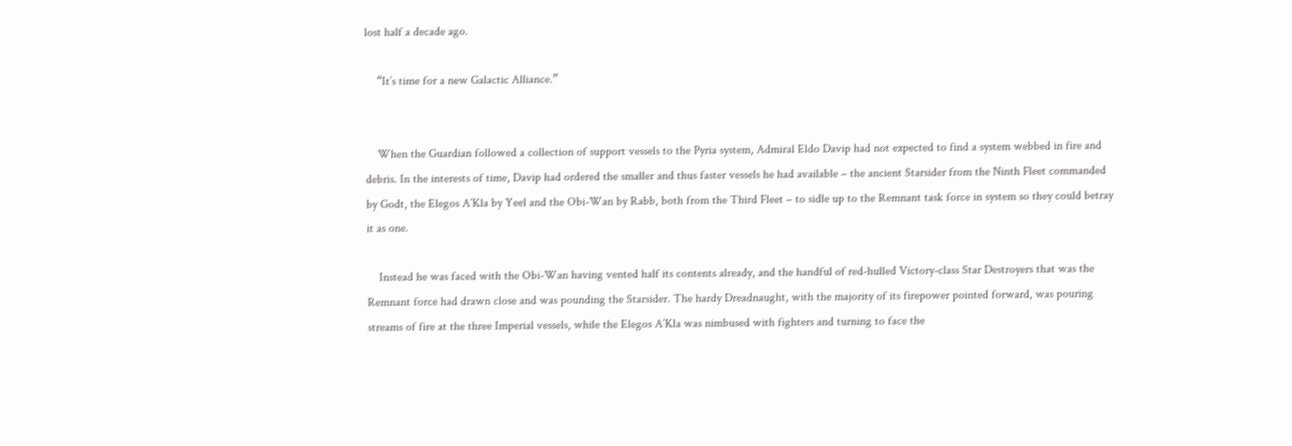lost half a decade ago.

    “It’s time for a new Galactic Alliance.”


    When the Guardian followed a collection of support vessels to the Pyria system, Admiral Eldo Davip had not expected to find a system webbed in fire and debris. In the interests of time, Davip had ordered the smaller and thus faster vessels he had available – the ancient Starsider from the Ninth Fleet commanded by Godt, the Elegos A’Kla by Yeel and the Obi-Wan by Rabb, both from the Third Fleet – to sidle up to the Remnant task force in system so they could betray it as one.

    Instead he was faced with the Obi-Wan having vented half its contents already, and the handful of red-hulled Victory-class Star Destroyers that was the Remnant force had drawn close and was pounding the Starsider. The hardy Dreadnaught, with the majority of its firepower pointed forward, was pouring streams of fire at the three Imperial vessels, while the Elegos A’Kla was nimbused with fighters and turning to face the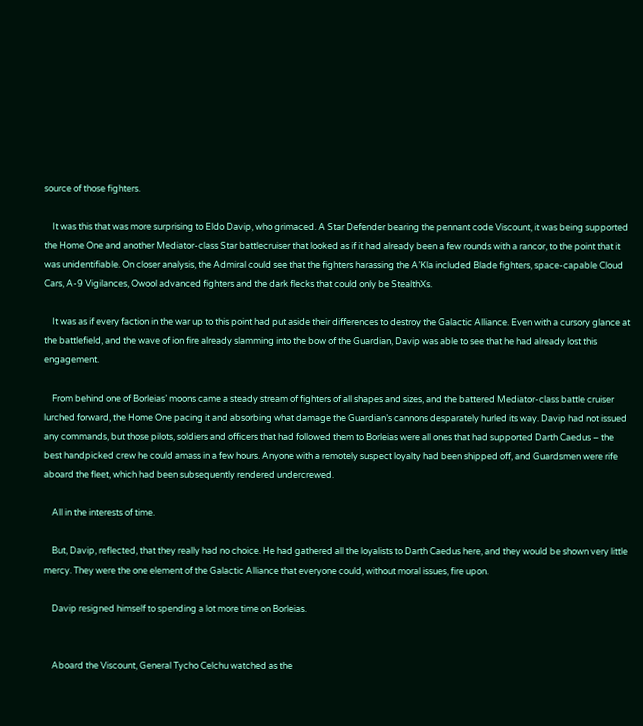source of those fighters.

    It was this that was more surprising to Eldo Davip, who grimaced. A Star Defender bearing the pennant code Viscount, it was being supported the Home One and another Mediator-class Star battlecruiser that looked as if it had already been a few rounds with a rancor, to the point that it was unidentifiable. On closer analysis, the Admiral could see that the fighters harassing the A’Kla included Blade fighters, space-capable Cloud Cars, A-9 Vigilances, Owool advanced fighters and the dark flecks that could only be StealthXs.

    It was as if every faction in the war up to this point had put aside their differences to destroy the Galactic Alliance. Even with a cursory glance at the battlefield, and the wave of ion fire already slamming into the bow of the Guardian, Davip was able to see that he had already lost this engagement.

    From behind one of Borleias’ moons came a steady stream of fighters of all shapes and sizes, and the battered Mediator-class battle cruiser lurched forward, the Home One pacing it and absorbing what damage the Guardian’s cannons desparately hurled its way. Davip had not issued any commands, but those pilots, soldiers and officers that had followed them to Borleias were all ones that had supported Darth Caedus – the best handpicked crew he could amass in a few hours. Anyone with a remotely suspect loyalty had been shipped off, and Guardsmen were rife aboard the fleet, which had been subsequently rendered undercrewed.

    All in the interests of time.

    But, Davip, reflected, that they really had no choice. He had gathered all the loyalists to Darth Caedus here, and they would be shown very little mercy. They were the one element of the Galactic Alliance that everyone could, without moral issues, fire upon.

    Davip resigned himself to spending a lot more time on Borleias.


    Aboard the Viscount, General Tycho Celchu watched as the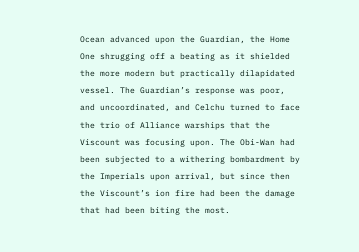Ocean advanced upon the Guardian, the Home One shrugging off a beating as it shielded the more modern but practically dilapidated vessel. The Guardian’s response was poor, and uncoordinated, and Celchu turned to face the trio of Alliance warships that the Viscount was focusing upon. The Obi-Wan had been subjected to a withering bombardment by the Imperials upon arrival, but since then the Viscount’s ion fire had been the damage that had been biting the most.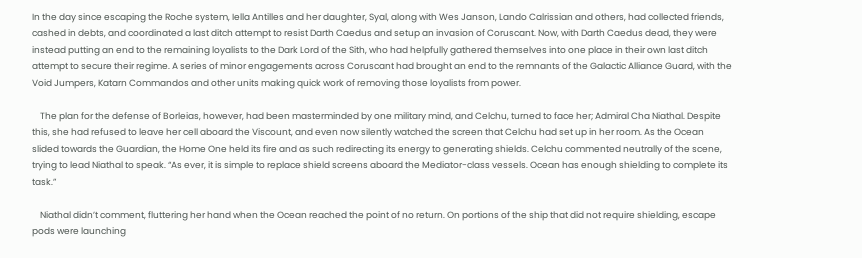In the day since escaping the Roche system, Iella Antilles and her daughter, Syal, along with Wes Janson, Lando Calrissian and others, had collected friends, cashed in debts, and coordinated a last ditch attempt to resist Darth Caedus and setup an invasion of Coruscant. Now, with Darth Caedus dead, they were instead putting an end to the remaining loyalists to the Dark Lord of the Sith, who had helpfully gathered themselves into one place in their own last ditch attempt to secure their regime. A series of minor engagements across Coruscant had brought an end to the remnants of the Galactic Alliance Guard, with the Void Jumpers, Katarn Commandos and other units making quick work of removing those loyalists from power.

    The plan for the defense of Borleias, however, had been masterminded by one military mind, and Celchu, turned to face her; Admiral Cha Niathal. Despite this, she had refused to leave her cell aboard the Viscount, and even now silently watched the screen that Celchu had set up in her room. As the Ocean slided towards the Guardian, the Home One held its fire and as such redirecting its energy to generating shields. Celchu commented neutrally of the scene, trying to lead Niathal to speak. “As ever, it is simple to replace shield screens aboard the Mediator-class vessels. Ocean has enough shielding to complete its task.”

    Niathal didn’t comment, fluttering her hand when the Ocean reached the point of no return. On portions of the ship that did not require shielding, escape pods were launching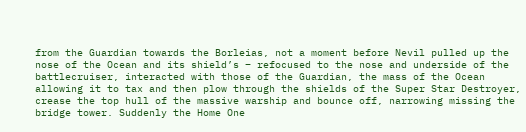from the Guardian towards the Borleias, not a moment before Nevil pulled up the nose of the Ocean and its shield’s – refocused to the nose and underside of the battlecruiser, interacted with those of the Guardian, the mass of the Ocean allowing it to tax and then plow through the shields of the Super Star Destroyer, crease the top hull of the massive warship and bounce off, narrowing missing the bridge tower. Suddenly the Home One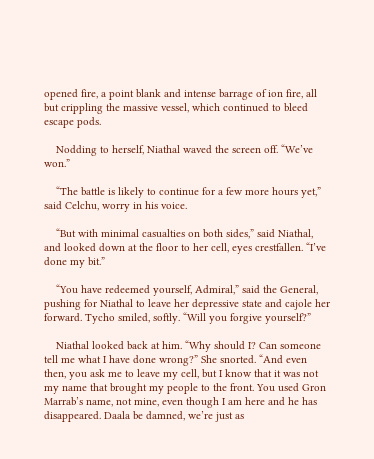opened fire, a point blank and intense barrage of ion fire, all but crippling the massive vessel, which continued to bleed escape pods.

    Nodding to herself, Niathal waved the screen off. “We’ve won.”

    “The battle is likely to continue for a few more hours yet,” said Celchu, worry in his voice.

    “But with minimal casualties on both sides,” said Niathal, and looked down at the floor to her cell, eyes crestfallen. “I’ve done my bit.”

    “You have redeemed yourself, Admiral,” said the General, pushing for Niathal to leave her depressive state and cajole her forward. Tycho smiled, softly. “Will you forgive yourself?”

    Niathal looked back at him. “Why should I? Can someone tell me what I have done wrong?” She snorted. “And even then, you ask me to leave my cell, but I know that it was not my name that brought my people to the front. You used Gron Marrab’s name, not mine, even though I am here and he has disappeared. Daala be damned, we’re just as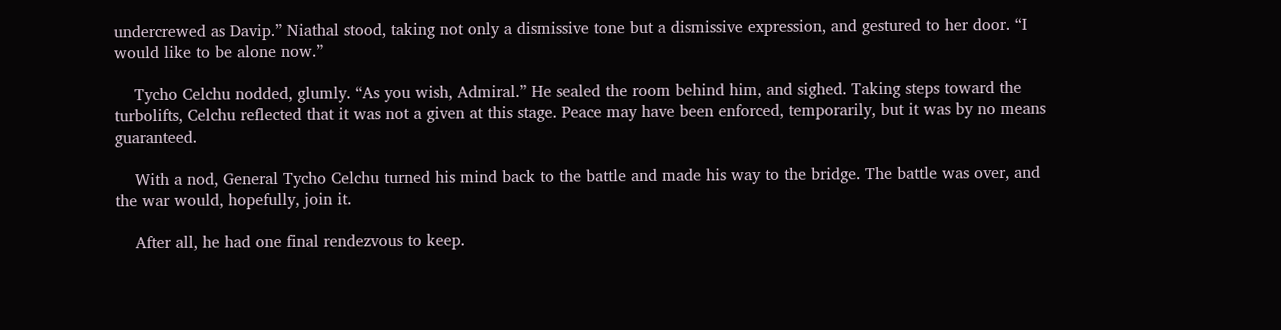undercrewed as Davip.” Niathal stood, taking not only a dismissive tone but a dismissive expression, and gestured to her door. “I would like to be alone now.”

    Tycho Celchu nodded, glumly. “As you wish, Admiral.” He sealed the room behind him, and sighed. Taking steps toward the turbolifts, Celchu reflected that it was not a given at this stage. Peace may have been enforced, temporarily, but it was by no means guaranteed.

    With a nod, General Tycho Celchu turned his mind back to the battle and made his way to the bridge. The battle was over, and the war would, hopefully, join it.

    After all, he had one final rendezvous to keep.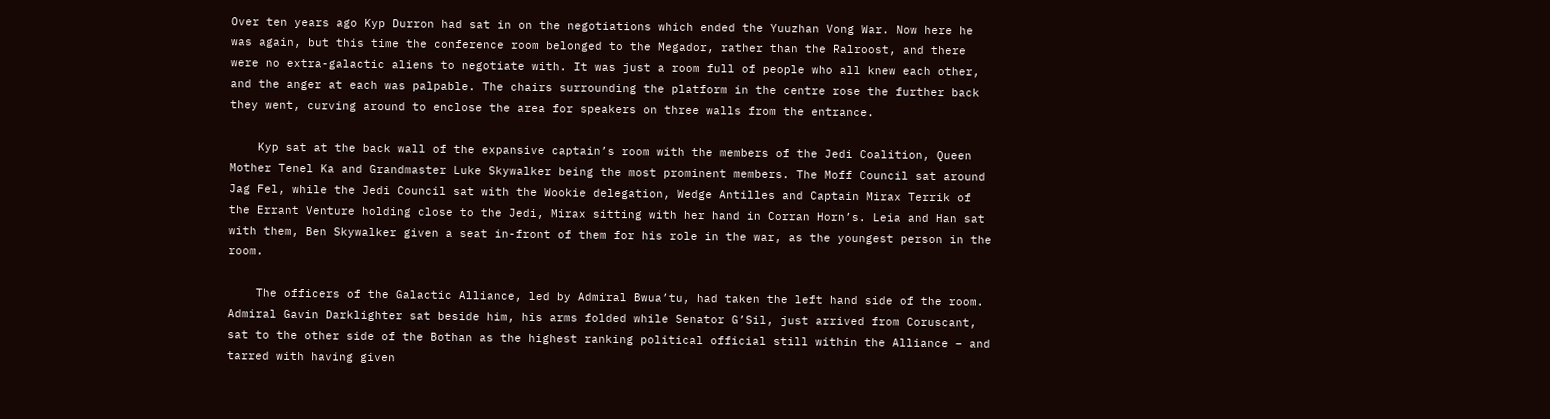Over ten years ago Kyp Durron had sat in on the negotiations which ended the Yuuzhan Vong War. Now here he was again, but this time the conference room belonged to the Megador, rather than the Ralroost, and there were no extra-galactic aliens to negotiate with. It was just a room full of people who all knew each other, and the anger at each was palpable. The chairs surrounding the platform in the centre rose the further back they went, curving around to enclose the area for speakers on three walls from the entrance.

    Kyp sat at the back wall of the expansive captain’s room with the members of the Jedi Coalition, Queen Mother Tenel Ka and Grandmaster Luke Skywalker being the most prominent members. The Moff Council sat around Jag Fel, while the Jedi Council sat with the Wookie delegation, Wedge Antilles and Captain Mirax Terrik of the Errant Venture holding close to the Jedi, Mirax sitting with her hand in Corran Horn’s. Leia and Han sat with them, Ben Skywalker given a seat in-front of them for his role in the war, as the youngest person in the room.

    The officers of the Galactic Alliance, led by Admiral Bwua’tu, had taken the left hand side of the room. Admiral Gavin Darklighter sat beside him, his arms folded while Senator G’Sil, just arrived from Coruscant, sat to the other side of the Bothan as the highest ranking political official still within the Alliance – and tarred with having given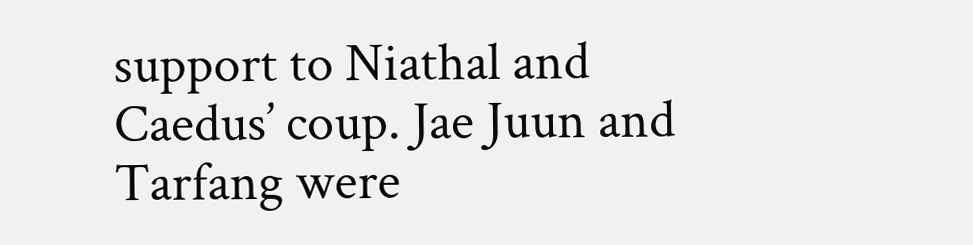support to Niathal and Caedus’ coup. Jae Juun and Tarfang were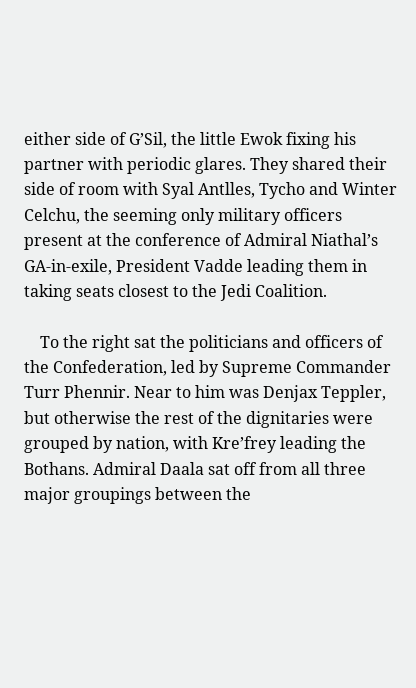either side of G’Sil, the little Ewok fixing his partner with periodic glares. They shared their side of room with Syal Antlles, Tycho and Winter Celchu, the seeming only military officers present at the conference of Admiral Niathal’s GA-in-exile, President Vadde leading them in taking seats closest to the Jedi Coalition.

    To the right sat the politicians and officers of the Confederation, led by Supreme Commander Turr Phennir. Near to him was Denjax Teppler, but otherwise the rest of the dignitaries were grouped by nation, with Kre’frey leading the Bothans. Admiral Daala sat off from all three major groupings between the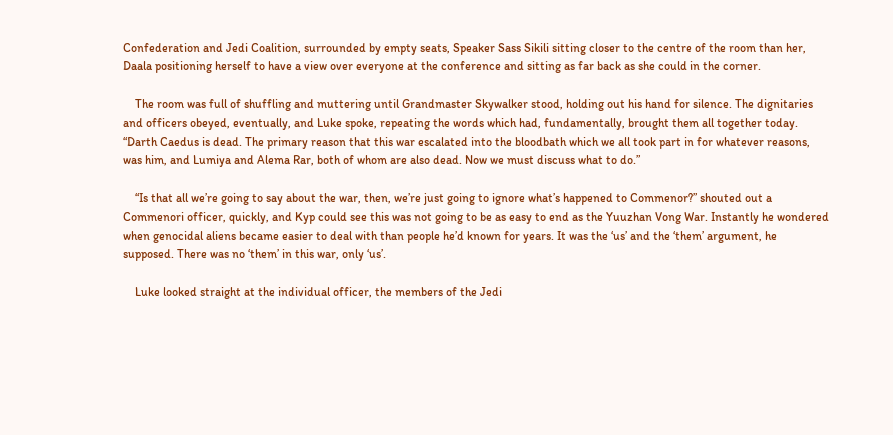Confederation and Jedi Coalition, surrounded by empty seats, Speaker Sass Sikili sitting closer to the centre of the room than her, Daala positioning herself to have a view over everyone at the conference and sitting as far back as she could in the corner.

    The room was full of shuffling and muttering until Grandmaster Skywalker stood, holding out his hand for silence. The dignitaries and officers obeyed, eventually, and Luke spoke, repeating the words which had, fundamentally, brought them all together today. “Darth Caedus is dead. The primary reason that this war escalated into the bloodbath which we all took part in for whatever reasons, was him, and Lumiya and Alema Rar, both of whom are also dead. Now we must discuss what to do.”

    “Is that all we’re going to say about the war, then, we’re just going to ignore what’s happened to Commenor?” shouted out a Commenori officer, quickly, and Kyp could see this was not going to be as easy to end as the Yuuzhan Vong War. Instantly he wondered when genocidal aliens became easier to deal with than people he’d known for years. It was the ‘us’ and the ‘them’ argument, he supposed. There was no ‘them’ in this war, only ‘us’.

    Luke looked straight at the individual officer, the members of the Jedi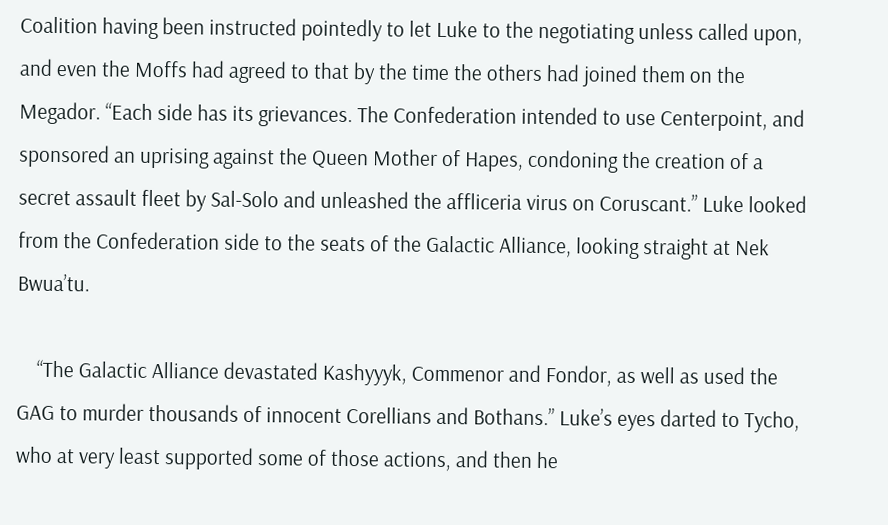Coalition having been instructed pointedly to let Luke to the negotiating unless called upon, and even the Moffs had agreed to that by the time the others had joined them on the Megador. “Each side has its grievances. The Confederation intended to use Centerpoint, and sponsored an uprising against the Queen Mother of Hapes, condoning the creation of a secret assault fleet by Sal-Solo and unleashed the affliceria virus on Coruscant.” Luke looked from the Confederation side to the seats of the Galactic Alliance, looking straight at Nek Bwua’tu.

    “The Galactic Alliance devastated Kashyyyk, Commenor and Fondor, as well as used the GAG to murder thousands of innocent Corellians and Bothans.” Luke’s eyes darted to Tycho, who at very least supported some of those actions, and then he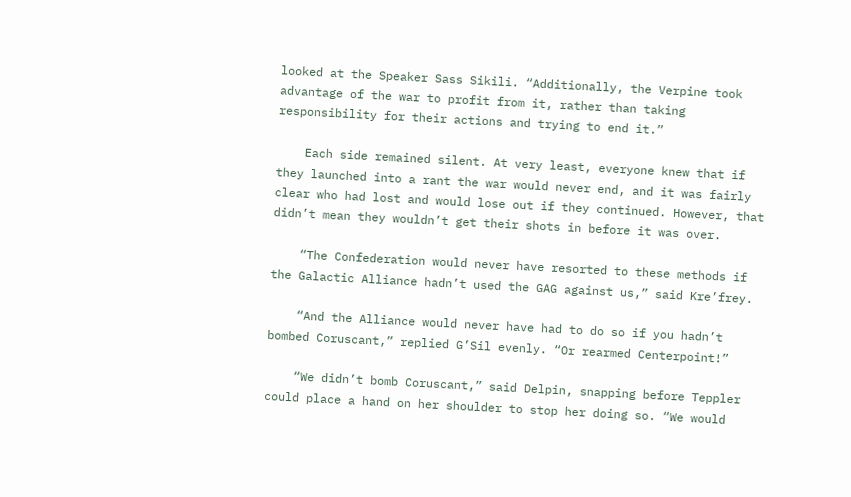looked at the Speaker Sass Sikili. “Additionally, the Verpine took advantage of the war to profit from it, rather than taking responsibility for their actions and trying to end it.”

    Each side remained silent. At very least, everyone knew that if they launched into a rant the war would never end, and it was fairly clear who had lost and would lose out if they continued. However, that didn’t mean they wouldn’t get their shots in before it was over.

    “The Confederation would never have resorted to these methods if the Galactic Alliance hadn’t used the GAG against us,” said Kre’frey.

    “And the Alliance would never have had to do so if you hadn’t bombed Coruscant,” replied G’Sil evenly. “Or rearmed Centerpoint!”

    “We didn’t bomb Coruscant,” said Delpin, snapping before Teppler could place a hand on her shoulder to stop her doing so. “We would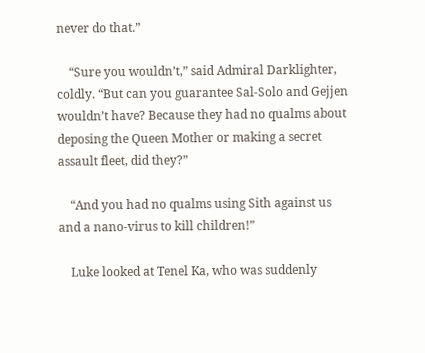never do that.”

    “Sure you wouldn’t,” said Admiral Darklighter, coldly. “But can you guarantee Sal-Solo and Gejjen wouldn’t have? Because they had no qualms about deposing the Queen Mother or making a secret assault fleet, did they?”

    “And you had no qualms using Sith against us and a nano-virus to kill children!”

    Luke looked at Tenel Ka, who was suddenly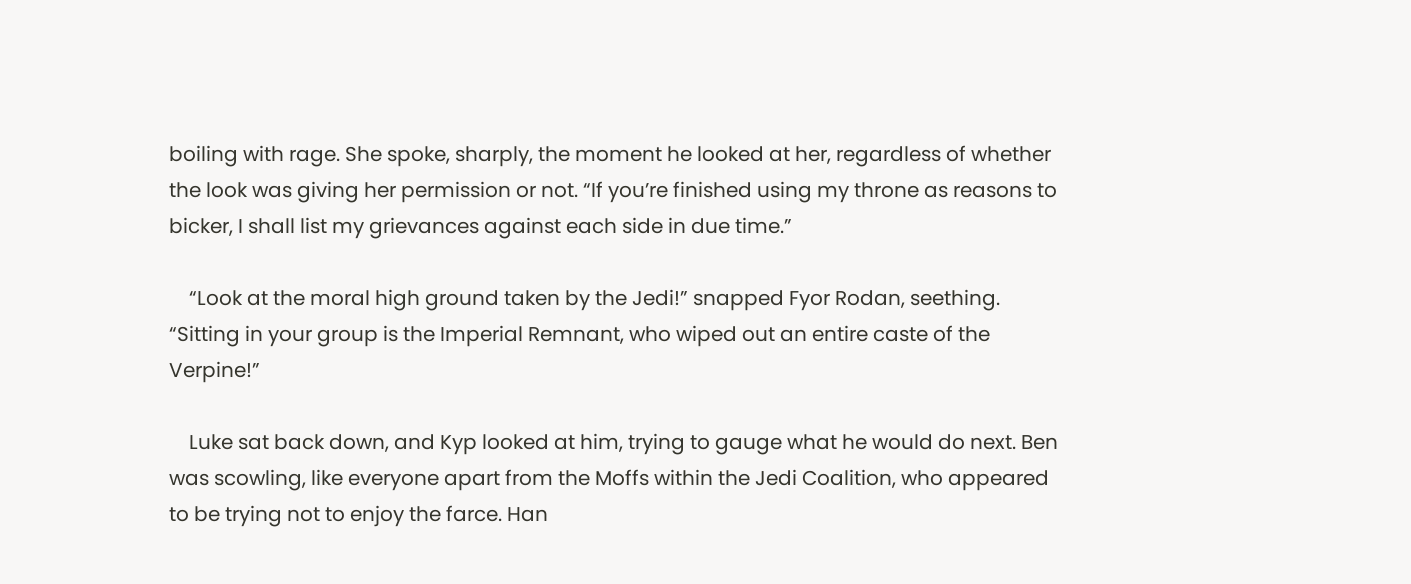boiling with rage. She spoke, sharply, the moment he looked at her, regardless of whether the look was giving her permission or not. “If you’re finished using my throne as reasons to bicker, I shall list my grievances against each side in due time.”

    “Look at the moral high ground taken by the Jedi!” snapped Fyor Rodan, seething. “Sitting in your group is the Imperial Remnant, who wiped out an entire caste of the Verpine!”

    Luke sat back down, and Kyp looked at him, trying to gauge what he would do next. Ben was scowling, like everyone apart from the Moffs within the Jedi Coalition, who appeared to be trying not to enjoy the farce. Han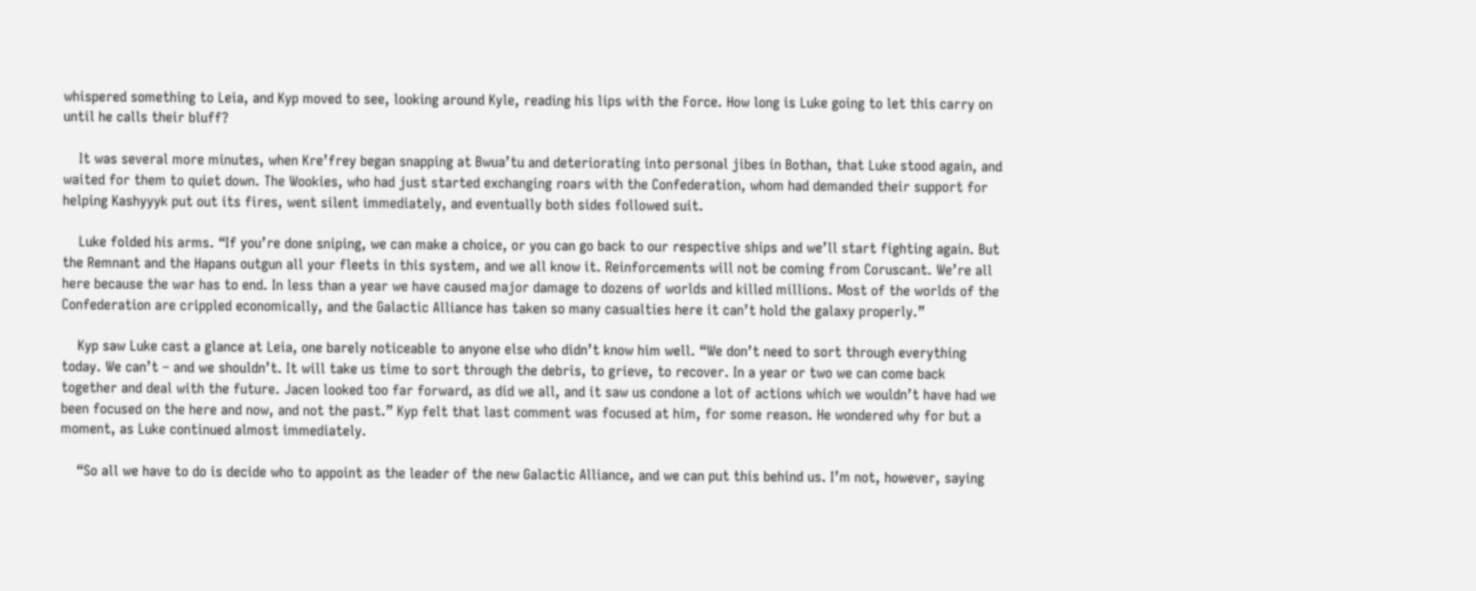whispered something to Leia, and Kyp moved to see, looking around Kyle, reading his lips with the Force. How long is Luke going to let this carry on until he calls their bluff?

    It was several more minutes, when Kre’frey began snapping at Bwua’tu and deteriorating into personal jibes in Bothan, that Luke stood again, and waited for them to quiet down. The Wookies, who had just started exchanging roars with the Confederation, whom had demanded their support for helping Kashyyyk put out its fires, went silent immediately, and eventually both sides followed suit.

    Luke folded his arms. “If you’re done sniping, we can make a choice, or you can go back to our respective ships and we’ll start fighting again. But the Remnant and the Hapans outgun all your fleets in this system, and we all know it. Reinforcements will not be coming from Coruscant. We’re all here because the war has to end. In less than a year we have caused major damage to dozens of worlds and killed millions. Most of the worlds of the Confederation are crippled economically, and the Galactic Alliance has taken so many casualties here it can’t hold the galaxy properly.”

    Kyp saw Luke cast a glance at Leia, one barely noticeable to anyone else who didn’t know him well. “We don’t need to sort through everything today. We can’t – and we shouldn’t. It will take us time to sort through the debris, to grieve, to recover. In a year or two we can come back together and deal with the future. Jacen looked too far forward, as did we all, and it saw us condone a lot of actions which we wouldn’t have had we been focused on the here and now, and not the past.” Kyp felt that last comment was focused at him, for some reason. He wondered why for but a moment, as Luke continued almost immediately.

    “So all we have to do is decide who to appoint as the leader of the new Galactic Alliance, and we can put this behind us. I’m not, however, saying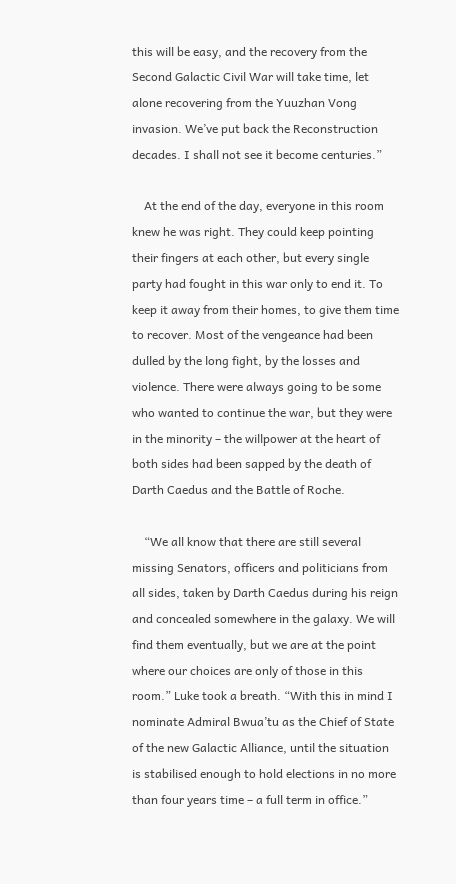this will be easy, and the recovery from the Second Galactic Civil War will take time, let alone recovering from the Yuuzhan Vong invasion. We’ve put back the Reconstruction decades. I shall not see it become centuries.”

    At the end of the day, everyone in this room knew he was right. They could keep pointing their fingers at each other, but every single party had fought in this war only to end it. To keep it away from their homes, to give them time to recover. Most of the vengeance had been dulled by the long fight, by the losses and violence. There were always going to be some who wanted to continue the war, but they were in the minority – the willpower at the heart of both sides had been sapped by the death of Darth Caedus and the Battle of Roche.

    “We all know that there are still several missing Senators, officers and politicians from all sides, taken by Darth Caedus during his reign and concealed somewhere in the galaxy. We will find them eventually, but we are at the point where our choices are only of those in this room.” Luke took a breath. “With this in mind I nominate Admiral Bwua’tu as the Chief of State of the new Galactic Alliance, until the situation is stabilised enough to hold elections in no more than four years time – a full term in office.”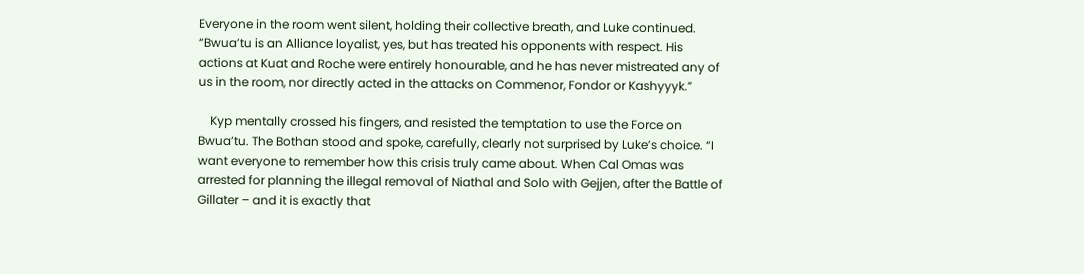Everyone in the room went silent, holding their collective breath, and Luke continued. “Bwua’tu is an Alliance loyalist, yes, but has treated his opponents with respect. His actions at Kuat and Roche were entirely honourable, and he has never mistreated any of us in the room, nor directly acted in the attacks on Commenor, Fondor or Kashyyyk.”

    Kyp mentally crossed his fingers, and resisted the temptation to use the Force on Bwua’tu. The Bothan stood and spoke, carefully, clearly not surprised by Luke’s choice. “I want everyone to remember how this crisis truly came about. When Cal Omas was arrested for planning the illegal removal of Niathal and Solo with Gejjen, after the Battle of Gillater – and it is exactly that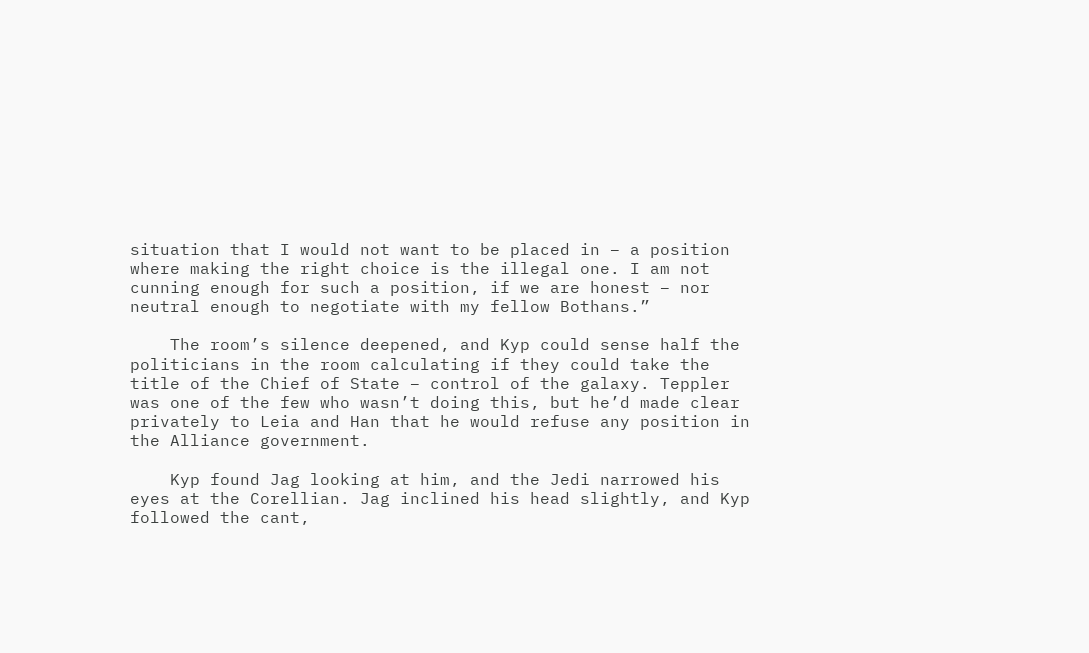situation that I would not want to be placed in – a position where making the right choice is the illegal one. I am not cunning enough for such a position, if we are honest – nor neutral enough to negotiate with my fellow Bothans.”

    The room’s silence deepened, and Kyp could sense half the politicians in the room calculating if they could take the title of the Chief of State – control of the galaxy. Teppler was one of the few who wasn’t doing this, but he’d made clear privately to Leia and Han that he would refuse any position in the Alliance government.

    Kyp found Jag looking at him, and the Jedi narrowed his eyes at the Corellian. Jag inclined his head slightly, and Kyp followed the cant,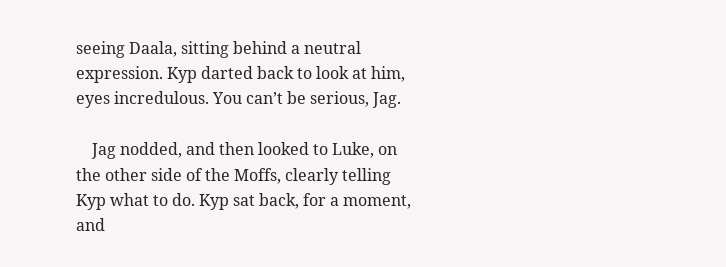seeing Daala, sitting behind a neutral expression. Kyp darted back to look at him, eyes incredulous. You can’t be serious, Jag.

    Jag nodded, and then looked to Luke, on the other side of the Moffs, clearly telling Kyp what to do. Kyp sat back, for a moment, and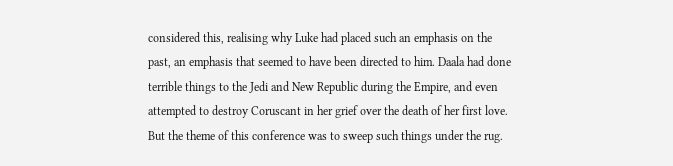considered this, realising why Luke had placed such an emphasis on the past, an emphasis that seemed to have been directed to him. Daala had done terrible things to the Jedi and New Republic during the Empire, and even attempted to destroy Coruscant in her grief over the death of her first love. But the theme of this conference was to sweep such things under the rug.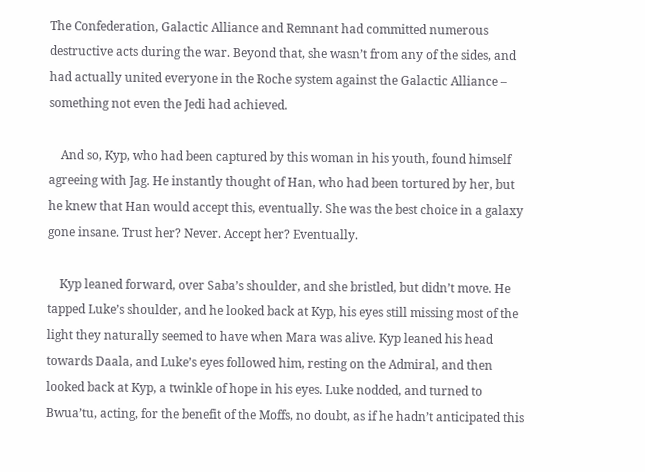The Confederation, Galactic Alliance and Remnant had committed numerous destructive acts during the war. Beyond that, she wasn’t from any of the sides, and had actually united everyone in the Roche system against the Galactic Alliance – something not even the Jedi had achieved.

    And so, Kyp, who had been captured by this woman in his youth, found himself agreeing with Jag. He instantly thought of Han, who had been tortured by her, but he knew that Han would accept this, eventually. She was the best choice in a galaxy gone insane. Trust her? Never. Accept her? Eventually.

    Kyp leaned forward, over Saba’s shoulder, and she bristled, but didn’t move. He tapped Luke’s shoulder, and he looked back at Kyp, his eyes still missing most of the light they naturally seemed to have when Mara was alive. Kyp leaned his head towards Daala, and Luke’s eyes followed him, resting on the Admiral, and then looked back at Kyp, a twinkle of hope in his eyes. Luke nodded, and turned to Bwua’tu, acting, for the benefit of the Moffs, no doubt, as if he hadn’t anticipated this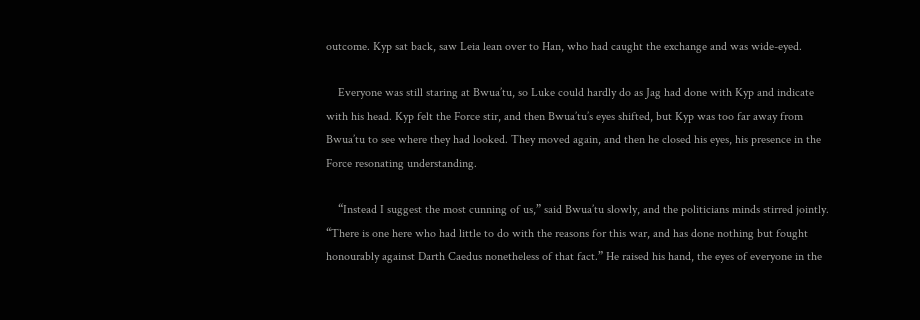outcome. Kyp sat back, saw Leia lean over to Han, who had caught the exchange and was wide-eyed.

    Everyone was still staring at Bwua’tu, so Luke could hardly do as Jag had done with Kyp and indicate with his head. Kyp felt the Force stir, and then Bwua’tu’s eyes shifted, but Kyp was too far away from Bwua’tu to see where they had looked. They moved again, and then he closed his eyes, his presence in the Force resonating understanding.

    “Instead I suggest the most cunning of us,” said Bwua’tu slowly, and the politicians minds stirred jointly. “There is one here who had little to do with the reasons for this war, and has done nothing but fought honourably against Darth Caedus nonetheless of that fact.” He raised his hand, the eyes of everyone in the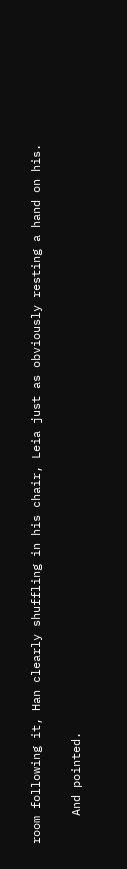room following it, Han clearly shuffling in his chair, Leia just as obviously resting a hand on his.

    And pointed.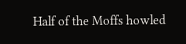Half of the Moffs howled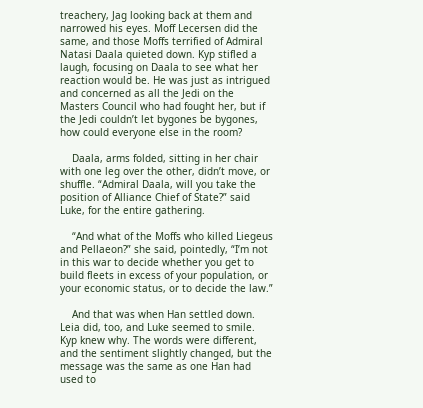treachery, Jag looking back at them and narrowed his eyes. Moff Lecersen did the same, and those Moffs terrified of Admiral Natasi Daala quieted down. Kyp stifled a laugh, focusing on Daala to see what her reaction would be. He was just as intrigued and concerned as all the Jedi on the Masters Council who had fought her, but if the Jedi couldn’t let bygones be bygones, how could everyone else in the room?

    Daala, arms folded, sitting in her chair with one leg over the other, didn’t move, or shuffle. “Admiral Daala, will you take the position of Alliance Chief of State?” said Luke, for the entire gathering.

    “And what of the Moffs who killed Liegeus and Pellaeon?” she said, pointedly, “I’m not in this war to decide whether you get to build fleets in excess of your population, or your economic status, or to decide the law.”

    And that was when Han settled down. Leia did, too, and Luke seemed to smile. Kyp knew why. The words were different, and the sentiment slightly changed, but the message was the same as one Han had used to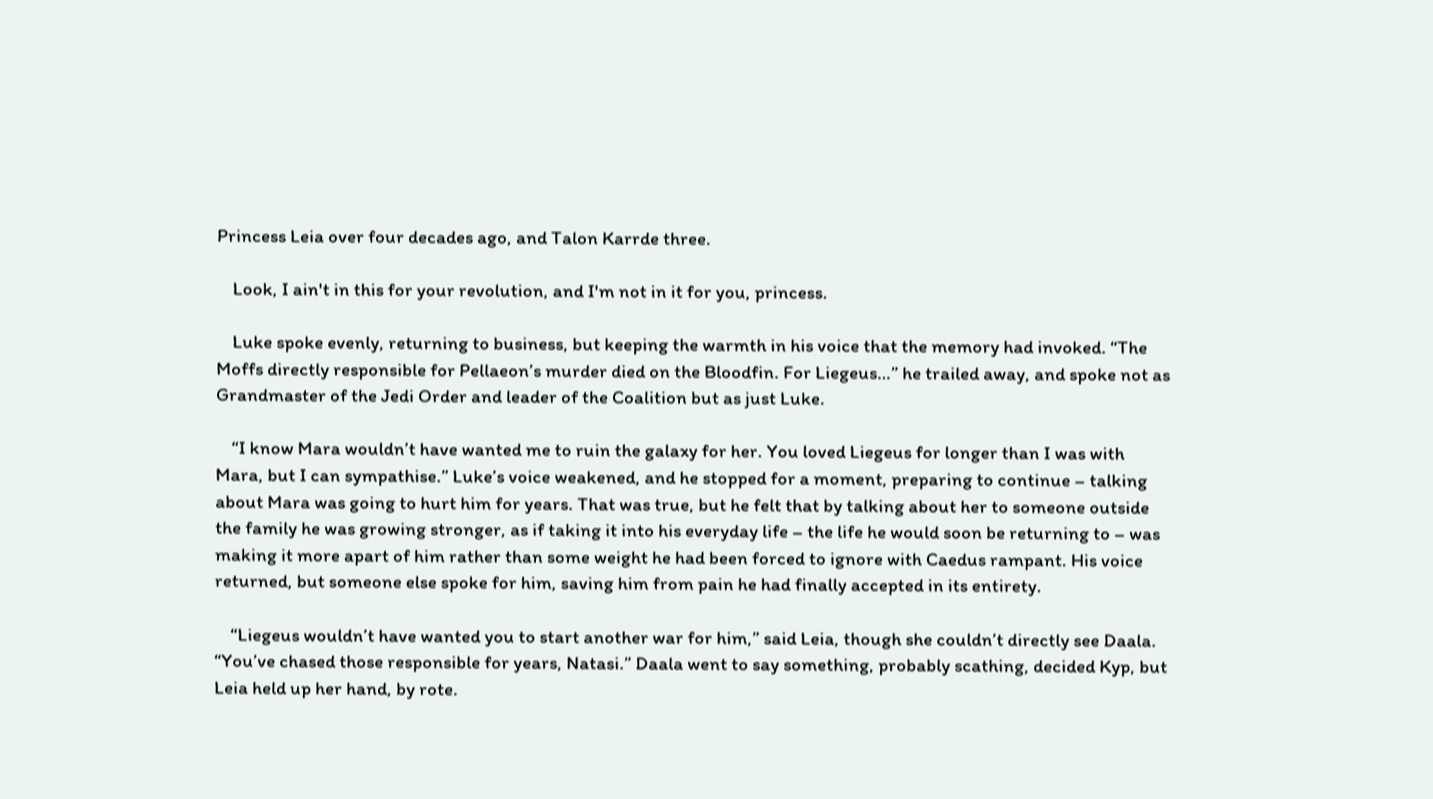Princess Leia over four decades ago, and Talon Karrde three.

    Look, I ain't in this for your revolution, and I'm not in it for you, princess.

    Luke spoke evenly, returning to business, but keeping the warmth in his voice that the memory had invoked. “The Moffs directly responsible for Pellaeon’s murder died on the Bloodfin. For Liegeus…” he trailed away, and spoke not as Grandmaster of the Jedi Order and leader of the Coalition but as just Luke.

    “I know Mara wouldn’t have wanted me to ruin the galaxy for her. You loved Liegeus for longer than I was with Mara, but I can sympathise.” Luke’s voice weakened, and he stopped for a moment, preparing to continue – talking about Mara was going to hurt him for years. That was true, but he felt that by talking about her to someone outside the family he was growing stronger, as if taking it into his everyday life – the life he would soon be returning to – was making it more apart of him rather than some weight he had been forced to ignore with Caedus rampant. His voice returned, but someone else spoke for him, saving him from pain he had finally accepted in its entirety.

    “Liegeus wouldn’t have wanted you to start another war for him,” said Leia, though she couldn’t directly see Daala. “You’ve chased those responsible for years, Natasi.” Daala went to say something, probably scathing, decided Kyp, but Leia held up her hand, by rote.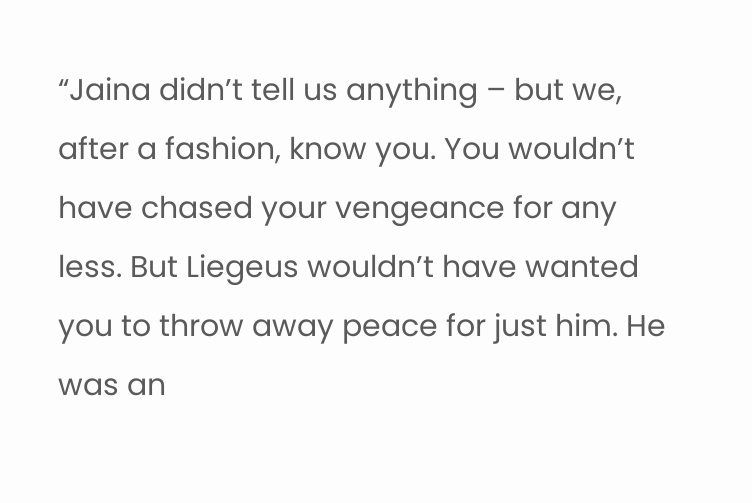“Jaina didn’t tell us anything – but we, after a fashion, know you. You wouldn’t have chased your vengeance for any less. But Liegeus wouldn’t have wanted you to throw away peace for just him. He was an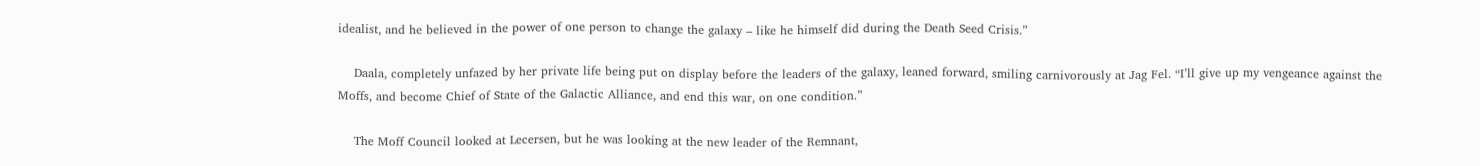idealist, and he believed in the power of one person to change the galaxy – like he himself did during the Death Seed Crisis.”

    Daala, completely unfazed by her private life being put on display before the leaders of the galaxy, leaned forward, smiling carnivorously at Jag Fel. “I’ll give up my vengeance against the Moffs, and become Chief of State of the Galactic Alliance, and end this war, on one condition.”

    The Moff Council looked at Lecersen, but he was looking at the new leader of the Remnant,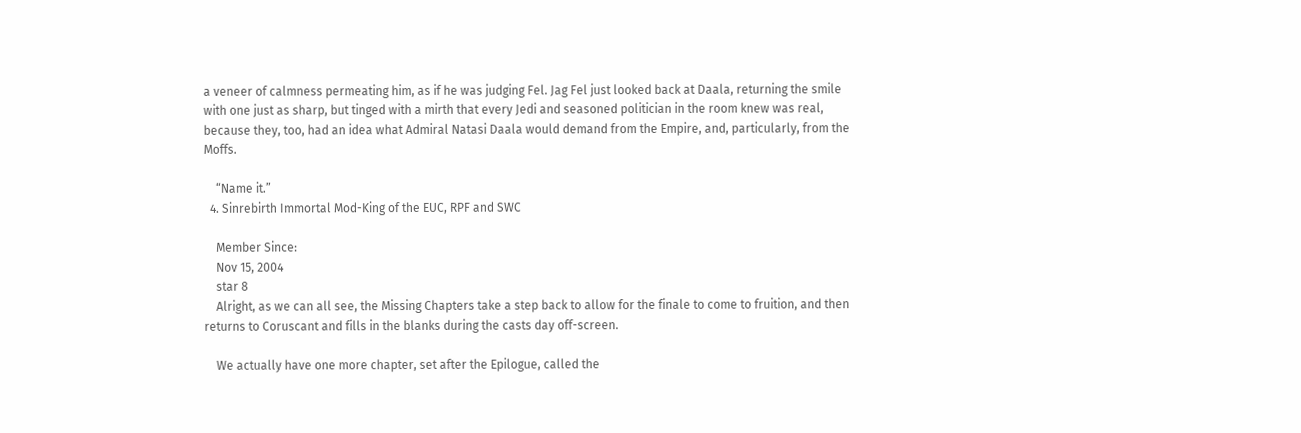a veneer of calmness permeating him, as if he was judging Fel. Jag Fel just looked back at Daala, returning the smile with one just as sharp, but tinged with a mirth that every Jedi and seasoned politician in the room knew was real, because they, too, had an idea what Admiral Natasi Daala would demand from the Empire, and, particularly, from the Moffs.

    “Name it.”
  4. Sinrebirth Immortal Mod-King of the EUC, RPF and SWC

    Member Since:
    Nov 15, 2004
    star 8
    Alright, as we can all see, the Missing Chapters take a step back to allow for the finale to come to fruition, and then returns to Coruscant and fills in the blanks during the casts day off-screen.

    We actually have one more chapter, set after the Epilogue, called the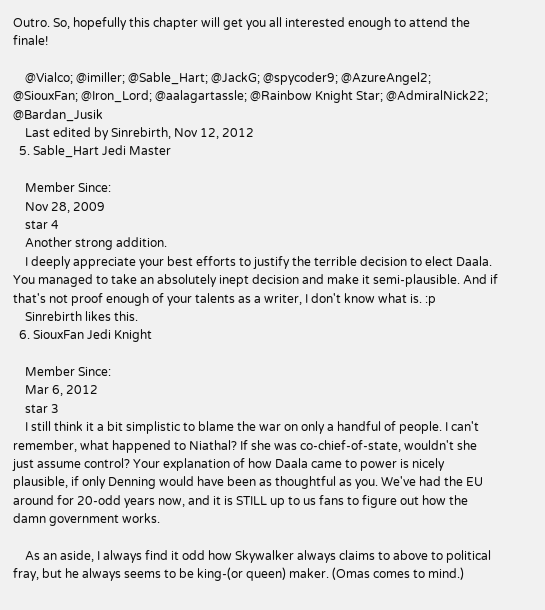Outro. So, hopefully this chapter will get you all interested enough to attend the finale!

    @Vialco; @imiller; @Sable_Hart; @JackG; @spycoder9; @AzureAngel2; @SiouxFan; @Iron_Lord; @aalagartassle; @Rainbow Knight Star; @AdmiralNick22; @Bardan_Jusik
    Last edited by Sinrebirth, Nov 12, 2012
  5. Sable_Hart Jedi Master

    Member Since:
    Nov 28, 2009
    star 4
    Another strong addition.
    I deeply appreciate your best efforts to justify the terrible decision to elect Daala. You managed to take an absolutely inept decision and make it semi-plausible. And if that's not proof enough of your talents as a writer, I don't know what is. :p
    Sinrebirth likes this.
  6. SiouxFan Jedi Knight

    Member Since:
    Mar 6, 2012
    star 3
    I still think it a bit simplistic to blame the war on only a handful of people. I can't remember, what happened to Niathal? If she was co-chief-of-state, wouldn't she just assume control? Your explanation of how Daala came to power is nicely plausible, if only Denning would have been as thoughtful as you. We've had the EU around for 20-odd years now, and it is STILL up to us fans to figure out how the damn government works.

    As an aside, I always find it odd how Skywalker always claims to above to political fray, but he always seems to be king-(or queen) maker. (Omas comes to mind.)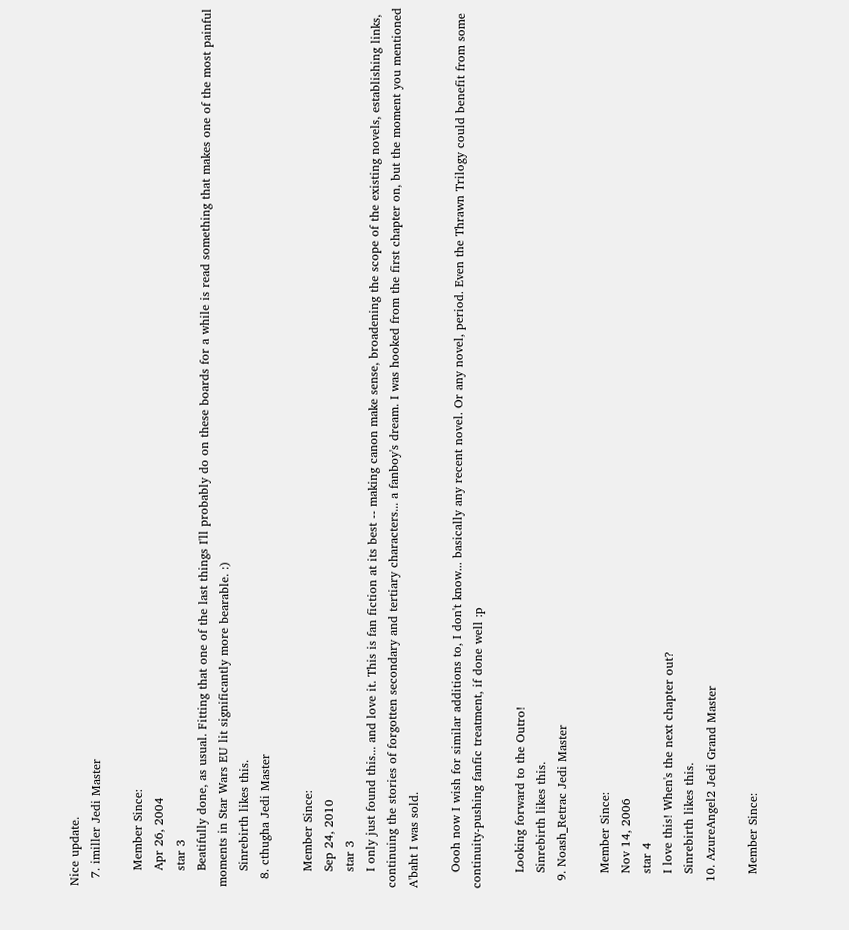Nice update.
  7. imiller Jedi Master

    Member Since:
    Apr 26, 2004
    star 3
    Beatifully done, as usual. Fitting that one of the last things I'll probably do on these boards for a while is read something that makes one of the most painful moments in Star Wars EU lit significantly more bearable. :)
    Sinrebirth likes this.
  8. cthugha Jedi Master

    Member Since:
    Sep 24, 2010
    star 3
    I only just found this... and love it. This is fan fiction at its best -- making canon make sense, broadening the scope of the existing novels, establishing links, continuing the stories of forgotten secondary and tertiary characters... a fanboy's dream. I was hooked from the first chapter on, but the moment you mentioned A'baht I was sold.

    Oooh now I wish for similar additions to, I don't know... basically any recent novel. Or any novel, period. Even the Thrawn Trilogy could benefit from some continuity-pushing fanfic treatment, if done well :p

    Looking forward to the Outro!
    Sinrebirth likes this.
  9. Noash_Retrac Jedi Master

    Member Since:
    Nov 14, 2006
    star 4
    I love this! When's the next chapter out?
    Sinrebirth likes this.
  10. AzureAngel2 Jedi Grand Master

    Member Since: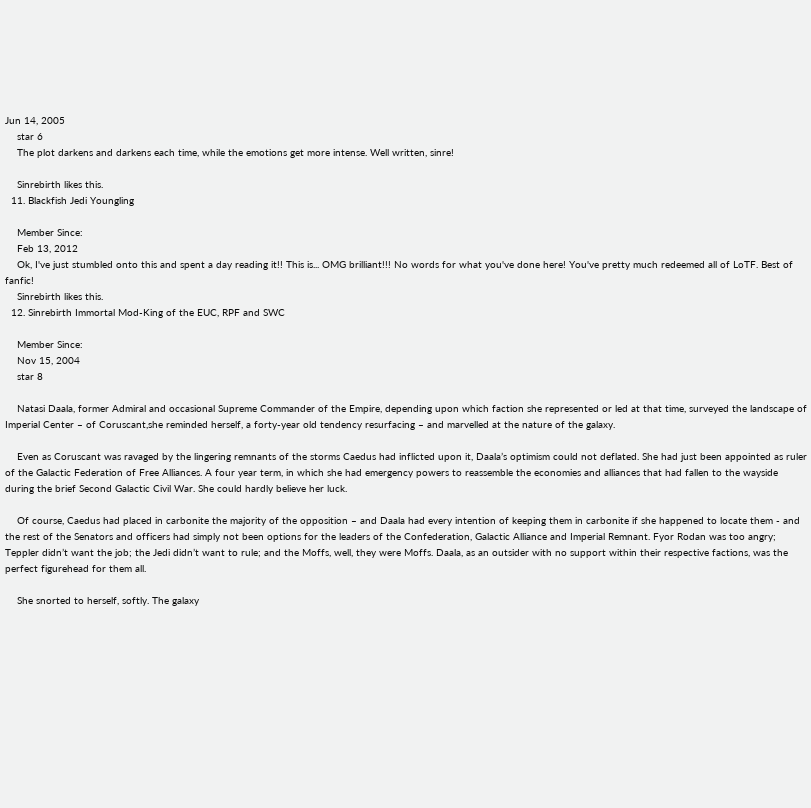Jun 14, 2005
    star 6
    The plot darkens and darkens each time, while the emotions get more intense. Well written, sinre!

    Sinrebirth likes this.
  11. Blackfish Jedi Youngling

    Member Since:
    Feb 13, 2012
    Ok, I've just stumbled onto this and spent a day reading it!! This is... OMG brilliant!!! No words for what you've done here! You've pretty much redeemed all of LoTF. Best of fanfic!
    Sinrebirth likes this.
  12. Sinrebirth Immortal Mod-King of the EUC, RPF and SWC

    Member Since:
    Nov 15, 2004
    star 8

    Natasi Daala, former Admiral and occasional Supreme Commander of the Empire, depending upon which faction she represented or led at that time, surveyed the landscape of Imperial Center – of Coruscant,she reminded herself, a forty-year old tendency resurfacing – and marvelled at the nature of the galaxy.

    Even as Coruscant was ravaged by the lingering remnants of the storms Caedus had inflicted upon it, Daala’s optimism could not deflated. She had just been appointed as ruler of the Galactic Federation of Free Alliances. A four year term, in which she had emergency powers to reassemble the economies and alliances that had fallen to the wayside during the brief Second Galactic Civil War. She could hardly believe her luck.

    Of course, Caedus had placed in carbonite the majority of the opposition – and Daala had every intention of keeping them in carbonite if she happened to locate them - and the rest of the Senators and officers had simply not been options for the leaders of the Confederation, Galactic Alliance and Imperial Remnant. Fyor Rodan was too angry; Teppler didn’t want the job; the Jedi didn’t want to rule; and the Moffs, well, they were Moffs. Daala, as an outsider with no support within their respective factions, was the perfect figurehead for them all.

    She snorted to herself, softly. The galaxy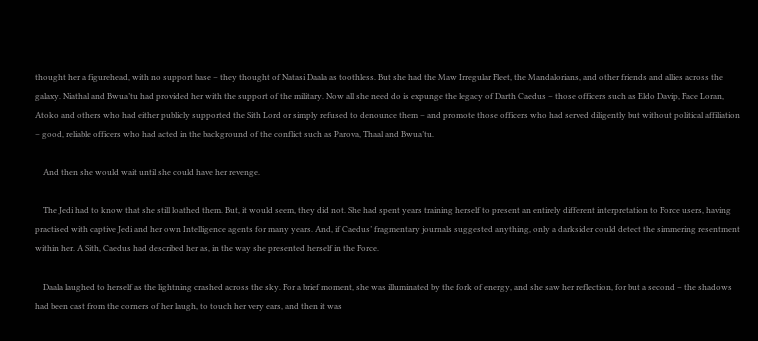thought her a figurehead, with no support base – they thought of Natasi Daala as toothless. But she had the Maw Irregular Fleet, the Mandalorians, and other friends and allies across the galaxy. Niathal and Bwua’tu had provided her with the support of the military. Now all she need do is expunge the legacy of Darth Caedus – those officers such as Eldo Davip, Face Loran, Atoko and others who had either publicly supported the Sith Lord or simply refused to denounce them – and promote those officers who had served diligently but without political affiliation – good, reliable officers who had acted in the background of the conflict such as Parova, Thaal and Bwua’tu.

    And then she would wait until she could have her revenge.

    The Jedi had to know that she still loathed them. But, it would seem, they did not. She had spent years training herself to present an entirely different interpretation to Force users, having practised with captive Jedi and her own Intelligence agents for many years. And, if Caedus’ fragmentary journals suggested anything, only a darksider could detect the simmering resentment within her. A Sith, Caedus had described her as, in the way she presented herself in the Force.

    Daala laughed to herself as the lightning crashed across the sky. For a brief moment, she was illuminated by the fork of energy, and she saw her reflection, for but a second – the shadows had been cast from the corners of her laugh, to touch her very ears, and then it was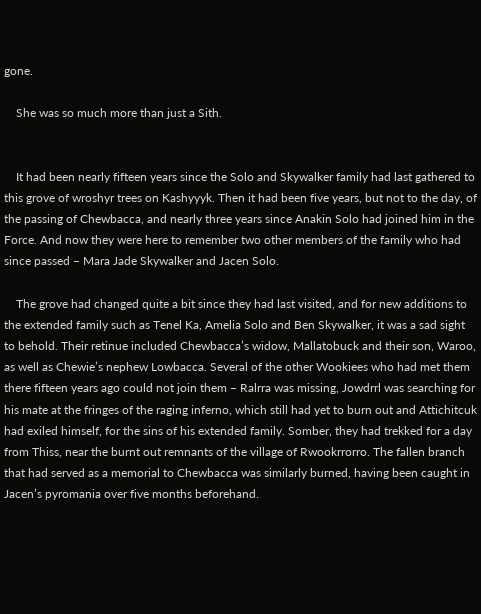gone.

    She was so much more than just a Sith.


    It had been nearly fifteen years since the Solo and Skywalker family had last gathered to this grove of wroshyr trees on Kashyyyk. Then it had been five years, but not to the day, of the passing of Chewbacca, and nearly three years since Anakin Solo had joined him in the Force. And now they were here to remember two other members of the family who had since passed – Mara Jade Skywalker and Jacen Solo.

    The grove had changed quite a bit since they had last visited, and for new additions to the extended family such as Tenel Ka, Amelia Solo and Ben Skywalker, it was a sad sight to behold. Their retinue included Chewbacca’s widow, Mallatobuck and their son, Waroo, as well as Chewie’s nephew Lowbacca. Several of the other Wookiees who had met them there fifteen years ago could not join them – Ralrra was missing, Jowdrrl was searching for his mate at the fringes of the raging inferno, which still had yet to burn out and Attichitcuk had exiled himself, for the sins of his extended family. Somber, they had trekked for a day from Thiss, near the burnt out remnants of the village of Rwookrrorro. The fallen branch that had served as a memorial to Chewbacca was similarly burned, having been caught in Jacen’s pyromania over five months beforehand.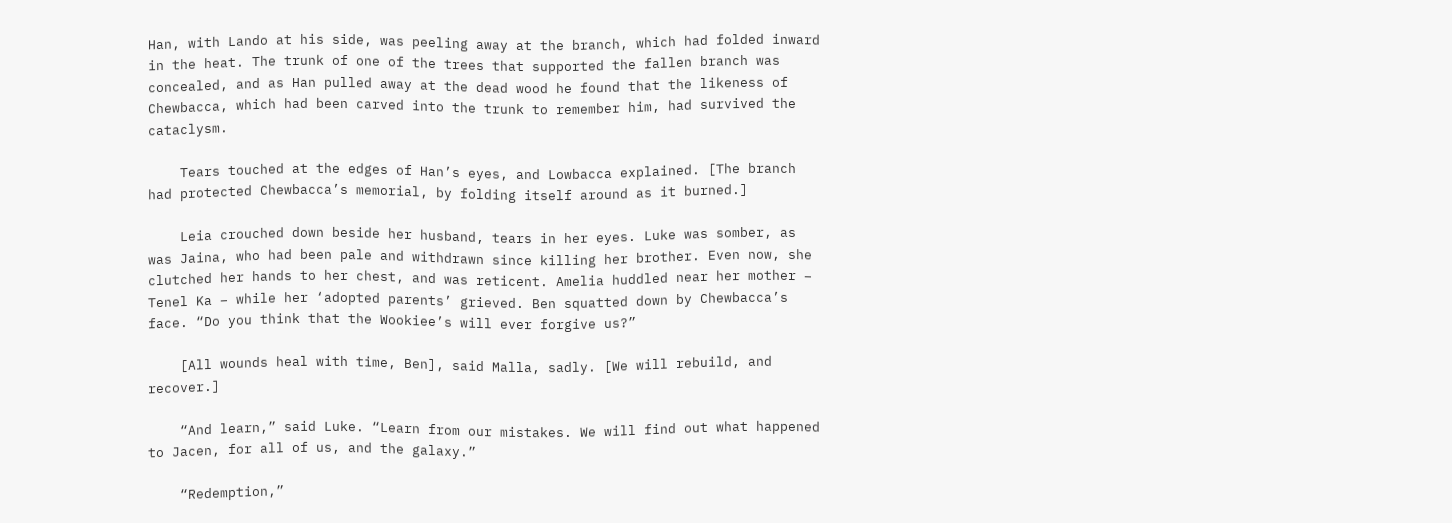Han, with Lando at his side, was peeling away at the branch, which had folded inward in the heat. The trunk of one of the trees that supported the fallen branch was concealed, and as Han pulled away at the dead wood he found that the likeness of Chewbacca, which had been carved into the trunk to remember him, had survived the cataclysm.

    Tears touched at the edges of Han’s eyes, and Lowbacca explained. [The branch had protected Chewbacca’s memorial, by folding itself around as it burned.]

    Leia crouched down beside her husband, tears in her eyes. Luke was somber, as was Jaina, who had been pale and withdrawn since killing her brother. Even now, she clutched her hands to her chest, and was reticent. Amelia huddled near her mother – Tenel Ka – while her ‘adopted parents’ grieved. Ben squatted down by Chewbacca’s face. “Do you think that the Wookiee’s will ever forgive us?”

    [All wounds heal with time, Ben], said Malla, sadly. [We will rebuild, and recover.]

    “And learn,” said Luke. “Learn from our mistakes. We will find out what happened to Jacen, for all of us, and the galaxy.”

    “Redemption,”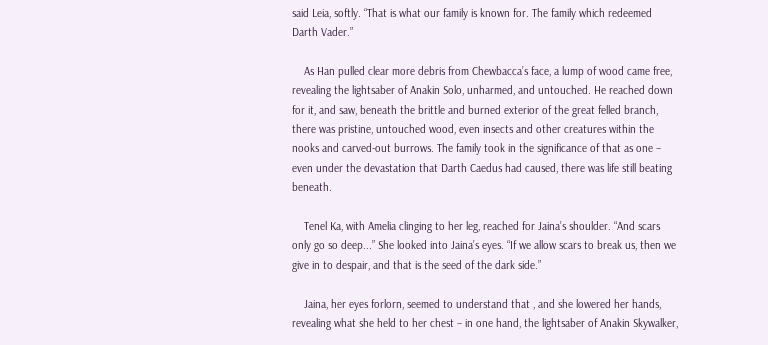said Leia, softly. “That is what our family is known for. The family which redeemed Darth Vader.”

    As Han pulled clear more debris from Chewbacca’s face, a lump of wood came free, revealing the lightsaber of Anakin Solo, unharmed, and untouched. He reached down for it, and saw, beneath the brittle and burned exterior of the great felled branch, there was pristine, untouched wood, even insects and other creatures within the nooks and carved-out burrows. The family took in the significance of that as one – even under the devastation that Darth Caedus had caused, there was life still beating beneath.

    Tenel Ka, with Amelia clinging to her leg, reached for Jaina’s shoulder. “And scars only go so deep...” She looked into Jaina’s eyes. “If we allow scars to break us, then we give in to despair, and that is the seed of the dark side.”

    Jaina, her eyes forlorn, seemed to understand that , and she lowered her hands, revealing what she held to her chest – in one hand, the lightsaber of Anakin Skywalker,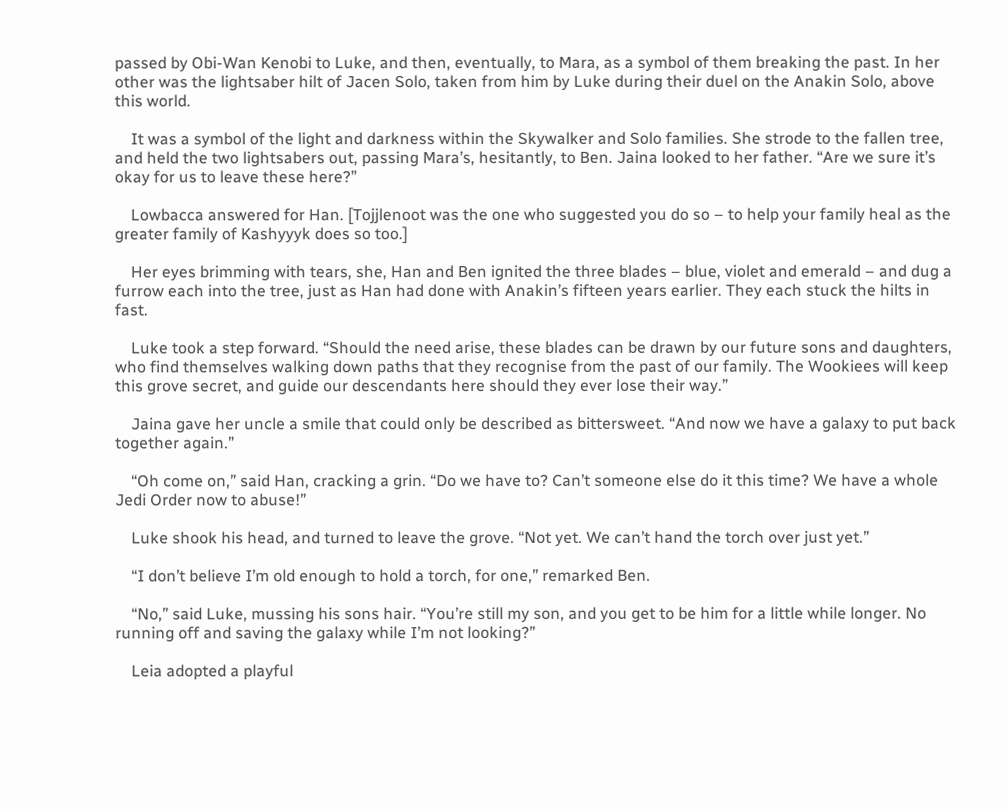passed by Obi-Wan Kenobi to Luke, and then, eventually, to Mara, as a symbol of them breaking the past. In her other was the lightsaber hilt of Jacen Solo, taken from him by Luke during their duel on the Anakin Solo, above this world.

    It was a symbol of the light and darkness within the Skywalker and Solo families. She strode to the fallen tree, and held the two lightsabers out, passing Mara’s, hesitantly, to Ben. Jaina looked to her father. “Are we sure it’s okay for us to leave these here?”

    Lowbacca answered for Han. [Tojjlenoot was the one who suggested you do so – to help your family heal as the greater family of Kashyyyk does so too.]

    Her eyes brimming with tears, she, Han and Ben ignited the three blades – blue, violet and emerald – and dug a furrow each into the tree, just as Han had done with Anakin’s fifteen years earlier. They each stuck the hilts in fast.

    Luke took a step forward. “Should the need arise, these blades can be drawn by our future sons and daughters, who find themselves walking down paths that they recognise from the past of our family. The Wookiees will keep this grove secret, and guide our descendants here should they ever lose their way.”

    Jaina gave her uncle a smile that could only be described as bittersweet. “And now we have a galaxy to put back together again.”

    “Oh come on,” said Han, cracking a grin. “Do we have to? Can’t someone else do it this time? We have a whole Jedi Order now to abuse!”

    Luke shook his head, and turned to leave the grove. “Not yet. We can’t hand the torch over just yet.”

    “I don’t believe I’m old enough to hold a torch, for one,” remarked Ben.

    “No,” said Luke, mussing his sons hair. “You’re still my son, and you get to be him for a little while longer. No running off and saving the galaxy while I’m not looking?”

    Leia adopted a playful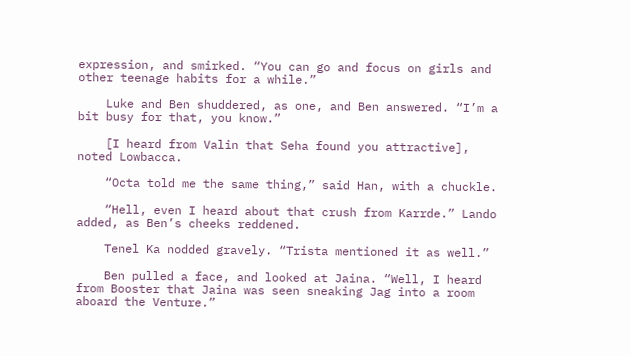expression, and smirked. “You can go and focus on girls and other teenage habits for a while.”

    Luke and Ben shuddered, as one, and Ben answered. “I’m a bit busy for that, you know.”

    [I heard from Valin that Seha found you attractive], noted Lowbacca.

    “Octa told me the same thing,” said Han, with a chuckle.

    “Hell, even I heard about that crush from Karrde.” Lando added, as Ben’s cheeks reddened.

    Tenel Ka nodded gravely. “Trista mentioned it as well.”

    Ben pulled a face, and looked at Jaina. “Well, I heard from Booster that Jaina was seen sneaking Jag into a room aboard the Venture.”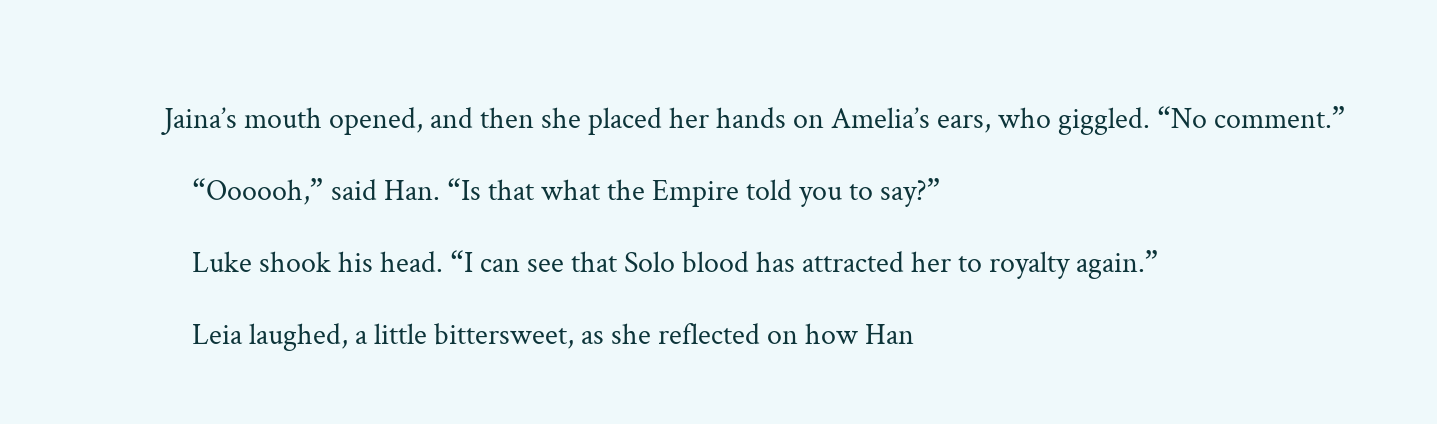Jaina’s mouth opened, and then she placed her hands on Amelia’s ears, who giggled. “No comment.”

    “Oooooh,” said Han. “Is that what the Empire told you to say?”

    Luke shook his head. “I can see that Solo blood has attracted her to royalty again.”

    Leia laughed, a little bittersweet, as she reflected on how Han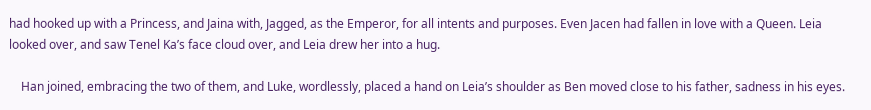had hooked up with a Princess, and Jaina with, Jagged, as the Emperor, for all intents and purposes. Even Jacen had fallen in love with a Queen. Leia looked over, and saw Tenel Ka’s face cloud over, and Leia drew her into a hug.

    Han joined, embracing the two of them, and Luke, wordlessly, placed a hand on Leia’s shoulder as Ben moved close to his father, sadness in his eyes.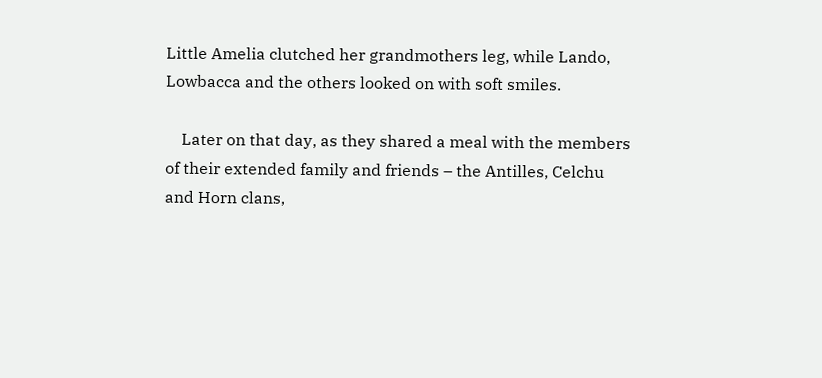Little Amelia clutched her grandmothers leg, while Lando, Lowbacca and the others looked on with soft smiles.

    Later on that day, as they shared a meal with the members of their extended family and friends – the Antilles, Celchu and Horn clans,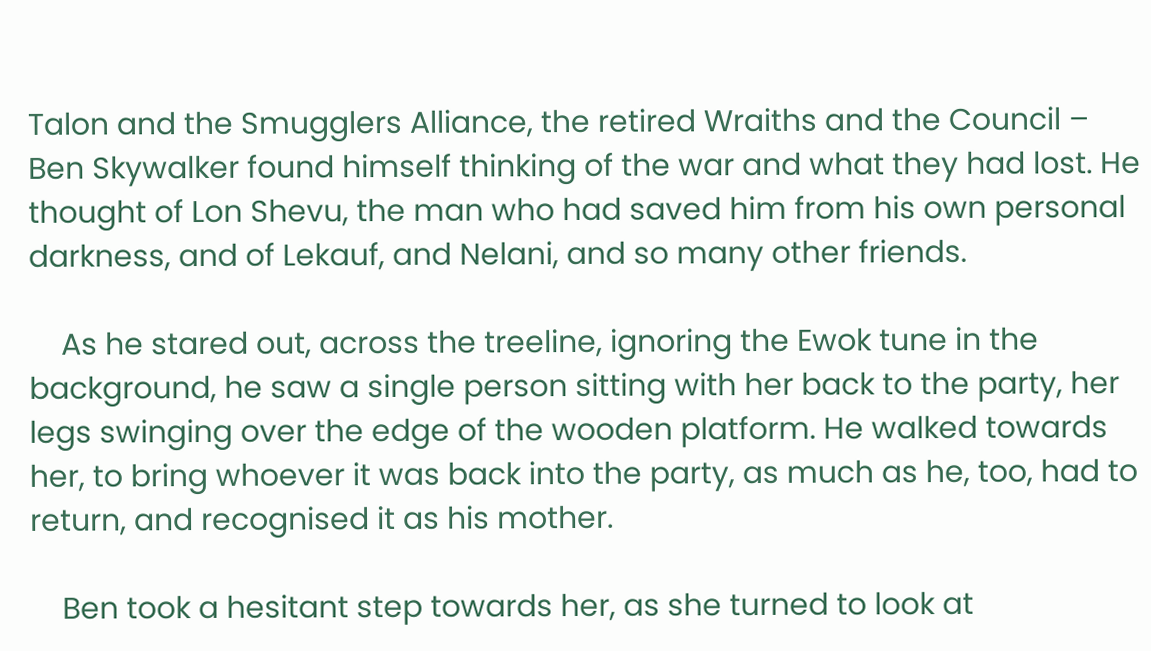Talon and the Smugglers Alliance, the retired Wraiths and the Council – Ben Skywalker found himself thinking of the war and what they had lost. He thought of Lon Shevu, the man who had saved him from his own personal darkness, and of Lekauf, and Nelani, and so many other friends.

    As he stared out, across the treeline, ignoring the Ewok tune in the background, he saw a single person sitting with her back to the party, her legs swinging over the edge of the wooden platform. He walked towards her, to bring whoever it was back into the party, as much as he, too, had to return, and recognised it as his mother.

    Ben took a hesitant step towards her, as she turned to look at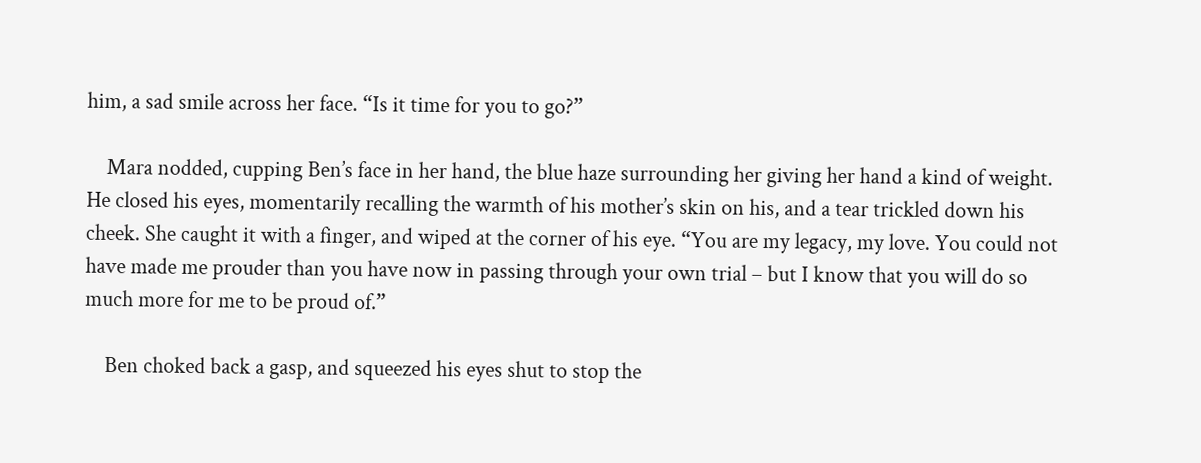him, a sad smile across her face. “Is it time for you to go?”

    Mara nodded, cupping Ben’s face in her hand, the blue haze surrounding her giving her hand a kind of weight. He closed his eyes, momentarily recalling the warmth of his mother’s skin on his, and a tear trickled down his cheek. She caught it with a finger, and wiped at the corner of his eye. “You are my legacy, my love. You could not have made me prouder than you have now in passing through your own trial – but I know that you will do so much more for me to be proud of.”

    Ben choked back a gasp, and squeezed his eyes shut to stop the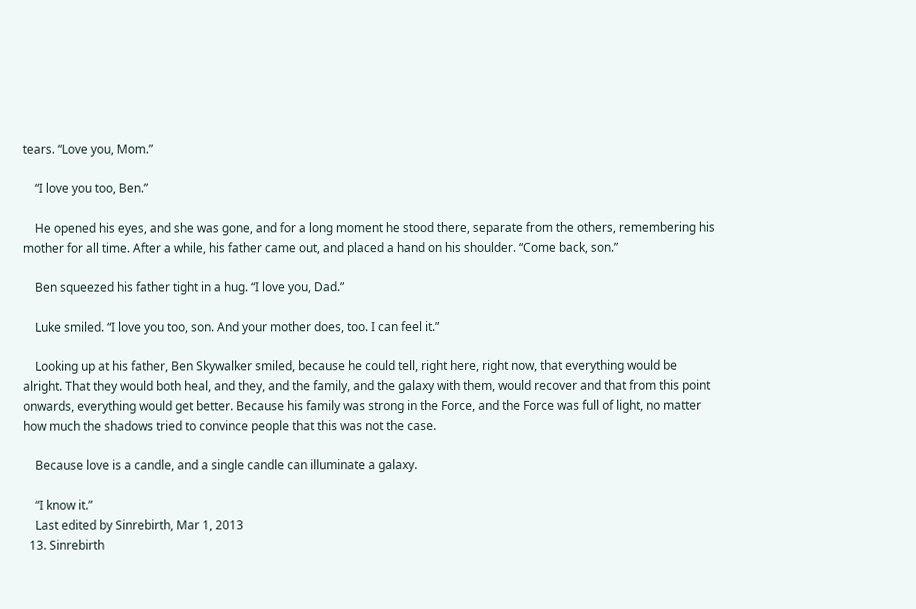tears. “Love you, Mom.”

    “I love you too, Ben.”

    He opened his eyes, and she was gone, and for a long moment he stood there, separate from the others, remembering his mother for all time. After a while, his father came out, and placed a hand on his shoulder. “Come back, son.”

    Ben squeezed his father tight in a hug. “I love you, Dad.”

    Luke smiled. “I love you too, son. And your mother does, too. I can feel it.”

    Looking up at his father, Ben Skywalker smiled, because he could tell, right here, right now, that everything would be alright. That they would both heal, and they, and the family, and the galaxy with them, would recover and that from this point onwards, everything would get better. Because his family was strong in the Force, and the Force was full of light, no matter how much the shadows tried to convince people that this was not the case.

    Because love is a candle, and a single candle can illuminate a galaxy.

    “I know it.”
    Last edited by Sinrebirth, Mar 1, 2013
  13. Sinrebirth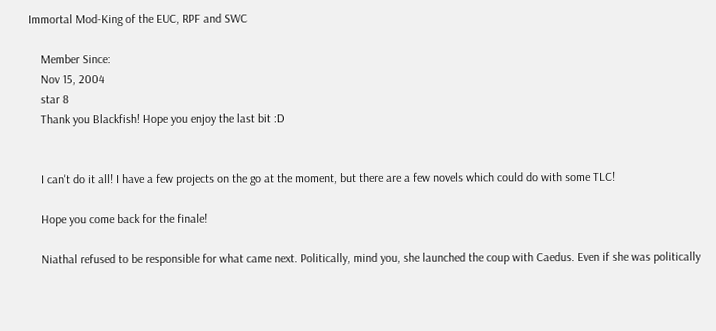Immortal Mod-King of the EUC, RPF and SWC

    Member Since:
    Nov 15, 2004
    star 8
    Thank you Blackfish! Hope you enjoy the last bit :D


    I can't do it all! I have a few projects on the go at the moment, but there are a few novels which could do with some TLC!

    Hope you come back for the finale!

    Niathal refused to be responsible for what came next. Politically, mind you, she launched the coup with Caedus. Even if she was politically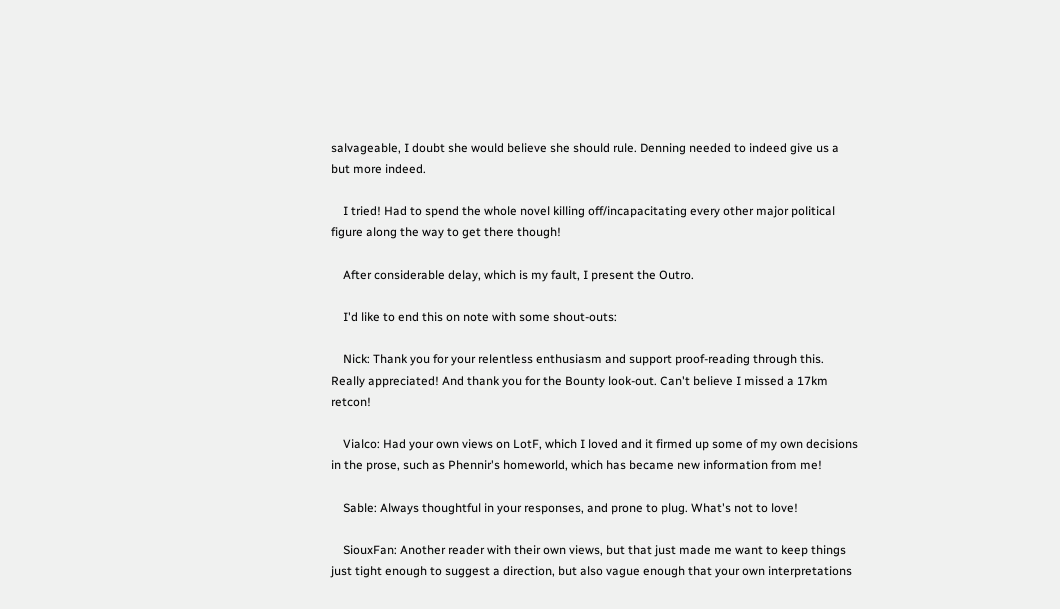salvageable, I doubt she would believe she should rule. Denning needed to indeed give us a but more indeed.

    I tried! Had to spend the whole novel killing off/incapacitating every other major political figure along the way to get there though!

    After considerable delay, which is my fault, I present the Outro.

    I'd like to end this on note with some shout-outs:

    Nick: Thank you for your relentless enthusiasm and support proof-reading through this. Really appreciated! And thank you for the Bounty look-out. Can't believe I missed a 17km retcon!

    Vialco: Had your own views on LotF, which I loved and it firmed up some of my own decisions in the prose, such as Phennir's homeworld, which has became new information from me!

    Sable: Always thoughtful in your responses, and prone to plug. What's not to love!

    SiouxFan: Another reader with their own views, but that just made me want to keep things just tight enough to suggest a direction, but also vague enough that your own interpretations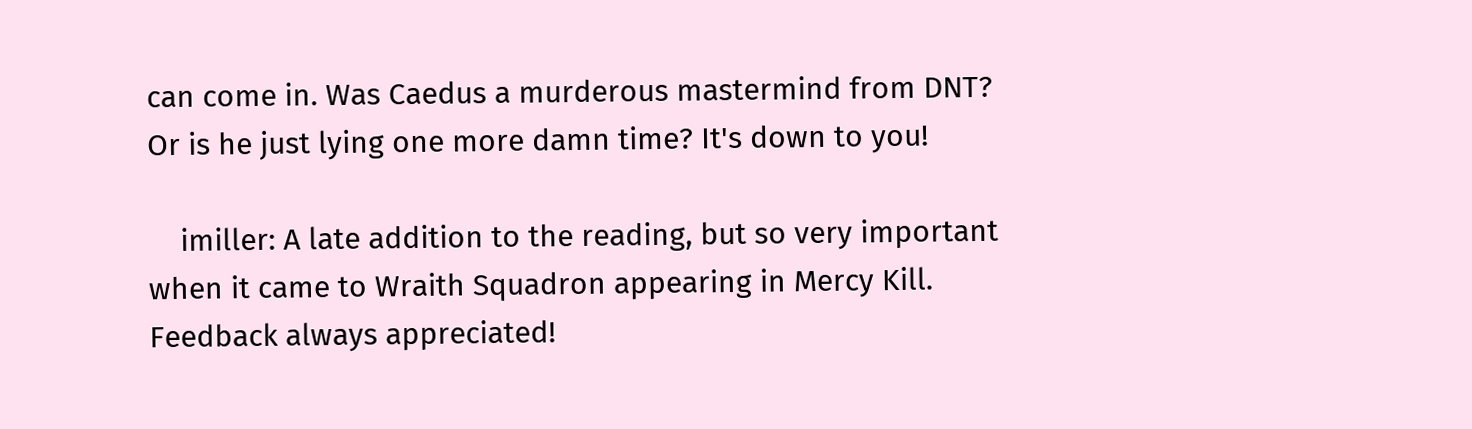can come in. Was Caedus a murderous mastermind from DNT? Or is he just lying one more damn time? It's down to you!

    imiller: A late addition to the reading, but so very important when it came to Wraith Squadron appearing in Mercy Kill. Feedback always appreciated!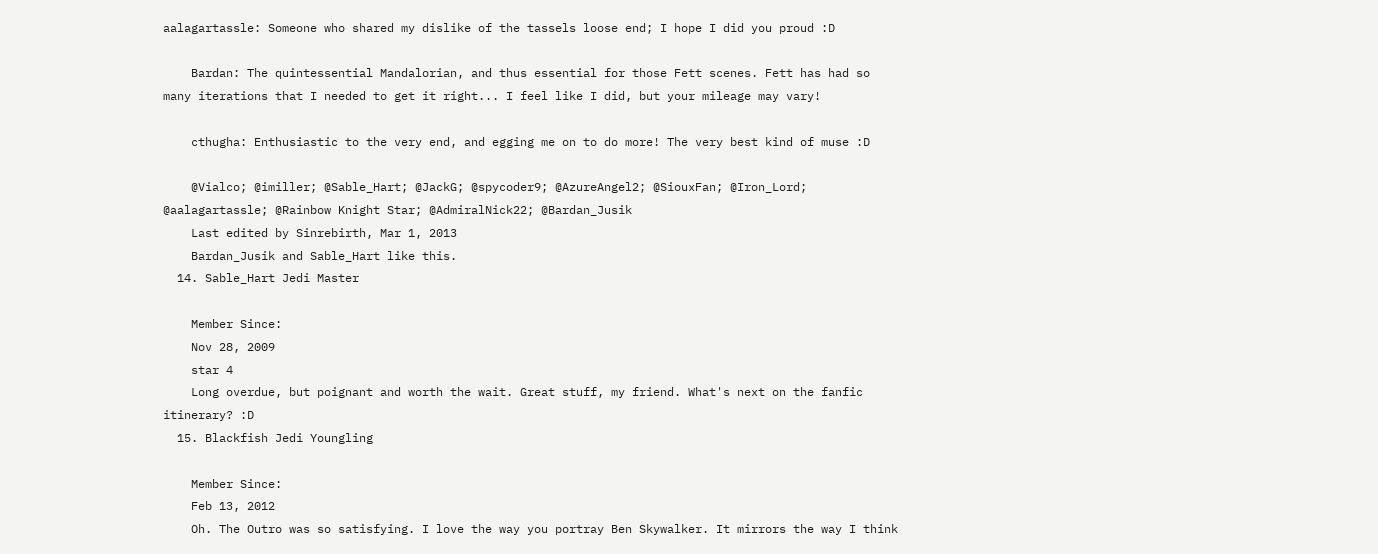aalagartassle: Someone who shared my dislike of the tassels loose end; I hope I did you proud :D

    Bardan: The quintessential Mandalorian, and thus essential for those Fett scenes. Fett has had so many iterations that I needed to get it right... I feel like I did, but your mileage may vary!

    cthugha: Enthusiastic to the very end, and egging me on to do more! The very best kind of muse :D

    @Vialco; @imiller; @Sable_Hart; @JackG; @spycoder9; @AzureAngel2; @SiouxFan; @Iron_Lord; @aalagartassle; @Rainbow Knight Star; @AdmiralNick22; @Bardan_Jusik
    Last edited by Sinrebirth, Mar 1, 2013
    Bardan_Jusik and Sable_Hart like this.
  14. Sable_Hart Jedi Master

    Member Since:
    Nov 28, 2009
    star 4
    Long overdue, but poignant and worth the wait. Great stuff, my friend. What's next on the fanfic itinerary? :D
  15. Blackfish Jedi Youngling

    Member Since:
    Feb 13, 2012
    Oh. The Outro was so satisfying. I love the way you portray Ben Skywalker. It mirrors the way I think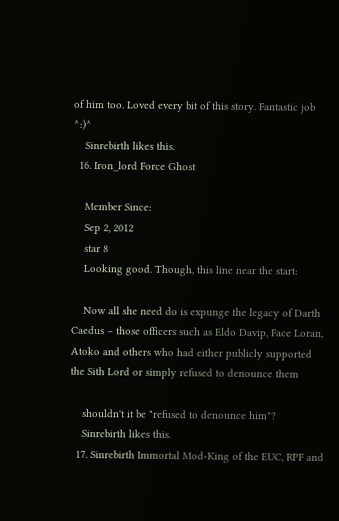of him too. Loved every bit of this story. Fantastic job ^:)^
    Sinrebirth likes this.
  16. Iron_lord Force Ghost

    Member Since:
    Sep 2, 2012
    star 8
    Looking good. Though, this line near the start:

    Now all she need do is expunge the legacy of Darth Caedus – those officers such as Eldo Davip, Face Loran, Atoko and others who had either publicly supported the Sith Lord or simply refused to denounce them

    shouldn't it be "refused to denounce him"?
    Sinrebirth likes this.
  17. Sinrebirth Immortal Mod-King of the EUC, RPF and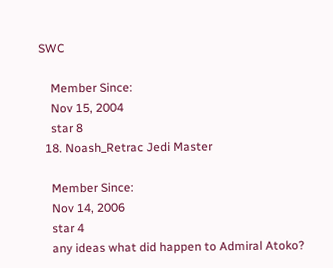SWC

    Member Since:
    Nov 15, 2004
    star 8
  18. Noash_Retrac Jedi Master

    Member Since:
    Nov 14, 2006
    star 4
    any ideas what did happen to Admiral Atoko?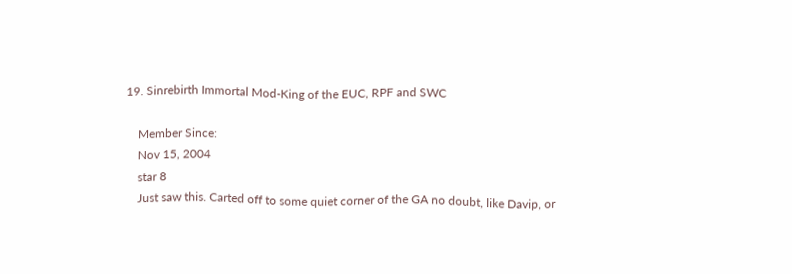19. Sinrebirth Immortal Mod-King of the EUC, RPF and SWC

    Member Since:
    Nov 15, 2004
    star 8
    Just saw this. Carted off to some quiet corner of the GA no doubt, like Davip, or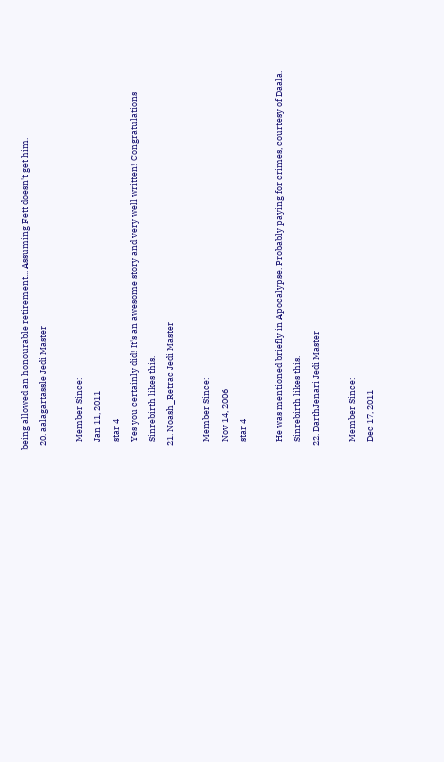being allowed an honourable retirement... Assuming Fett doesn't get him.
  20. aalagartassle Jedi Master

    Member Since:
    Jan 11, 2011
    star 4
    Yes you certainly did! It's an awesome story and very well written! Congratulations
    Sinrebirth likes this.
  21. Noash_Retrac Jedi Master

    Member Since:
    Nov 14, 2006
    star 4

    He was mentioned briefly in Apocalypse. Probably paying for crimes, courtesy of Daala.
    Sinrebirth likes this.
  22. DarthJenari Jedi Master

    Member Since:
    Dec 17, 2011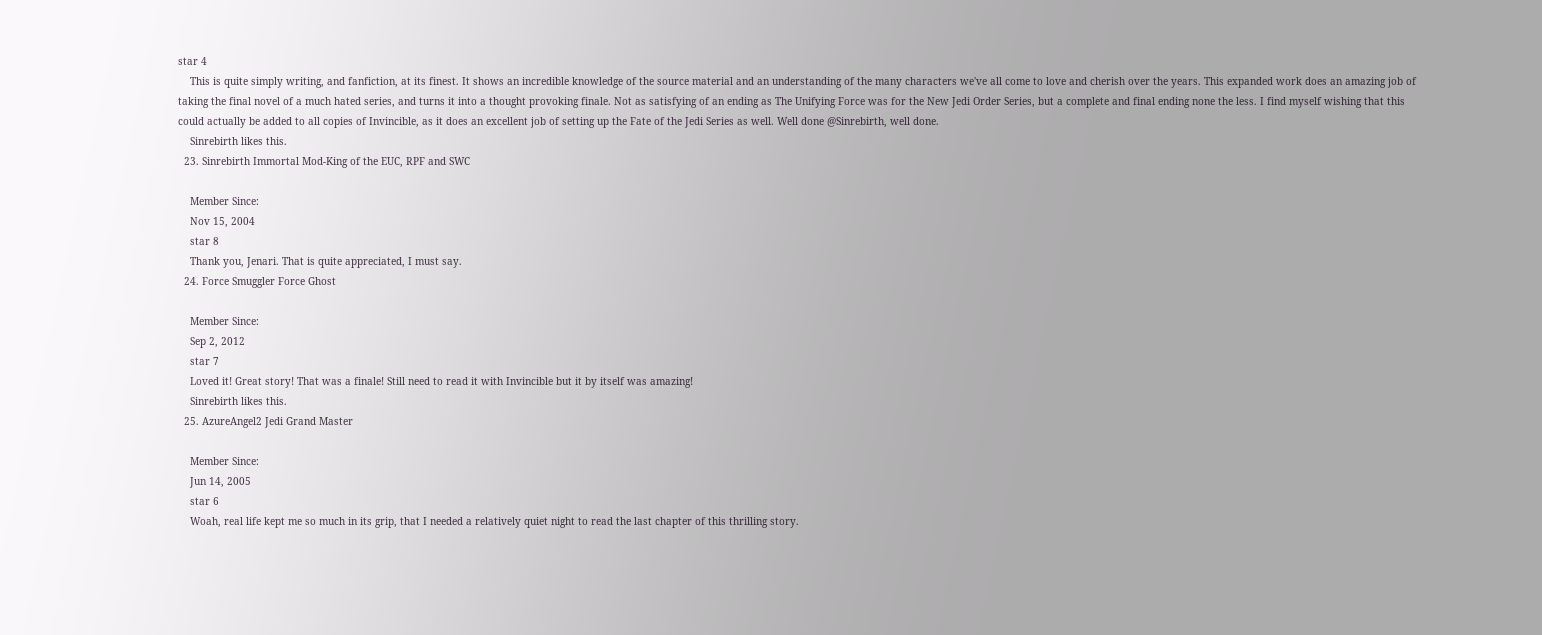star 4
    This is quite simply writing, and fanfiction, at its finest. It shows an incredible knowledge of the source material and an understanding of the many characters we've all come to love and cherish over the years. This expanded work does an amazing job of taking the final novel of a much hated series, and turns it into a thought provoking finale. Not as satisfying of an ending as The Unifying Force was for the New Jedi Order Series, but a complete and final ending none the less. I find myself wishing that this could actually be added to all copies of Invincible, as it does an excellent job of setting up the Fate of the Jedi Series as well. Well done @Sinrebirth, well done.
    Sinrebirth likes this.
  23. Sinrebirth Immortal Mod-King of the EUC, RPF and SWC

    Member Since:
    Nov 15, 2004
    star 8
    Thank you, Jenari. That is quite appreciated, I must say.
  24. Force Smuggler Force Ghost

    Member Since:
    Sep 2, 2012
    star 7
    Loved it! Great story! That was a finale! Still need to read it with Invincible but it by itself was amazing!
    Sinrebirth likes this.
  25. AzureAngel2 Jedi Grand Master

    Member Since:
    Jun 14, 2005
    star 6
    Woah, real life kept me so much in its grip, that I needed a relatively quiet night to read the last chapter of this thrilling story.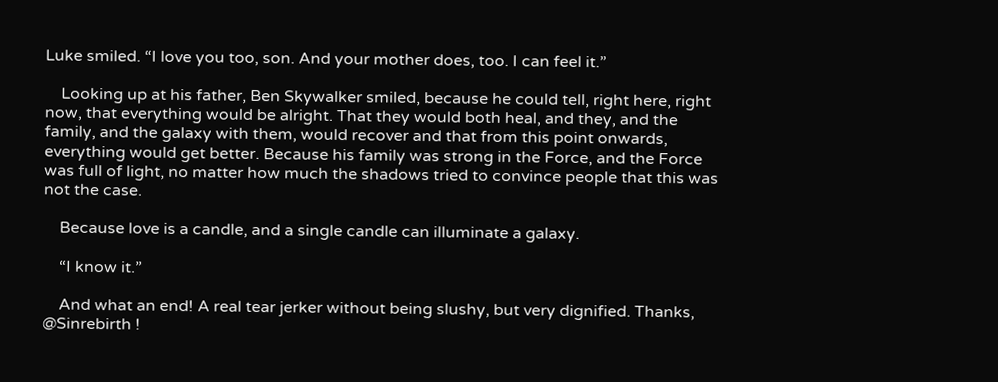Luke smiled. “I love you too, son. And your mother does, too. I can feel it.”

    Looking up at his father, Ben Skywalker smiled, because he could tell, right here, right now, that everything would be alright. That they would both heal, and they, and the family, and the galaxy with them, would recover and that from this point onwards, everything would get better. Because his family was strong in the Force, and the Force was full of light, no matter how much the shadows tried to convince people that this was not the case.

    Because love is a candle, and a single candle can illuminate a galaxy.

    “I know it.”

    And what an end! A real tear jerker without being slushy, but very dignified. Thanks, @Sinrebirth !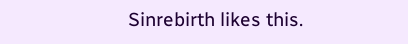Sinrebirth likes this.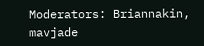Moderators: Briannakin, mavjade